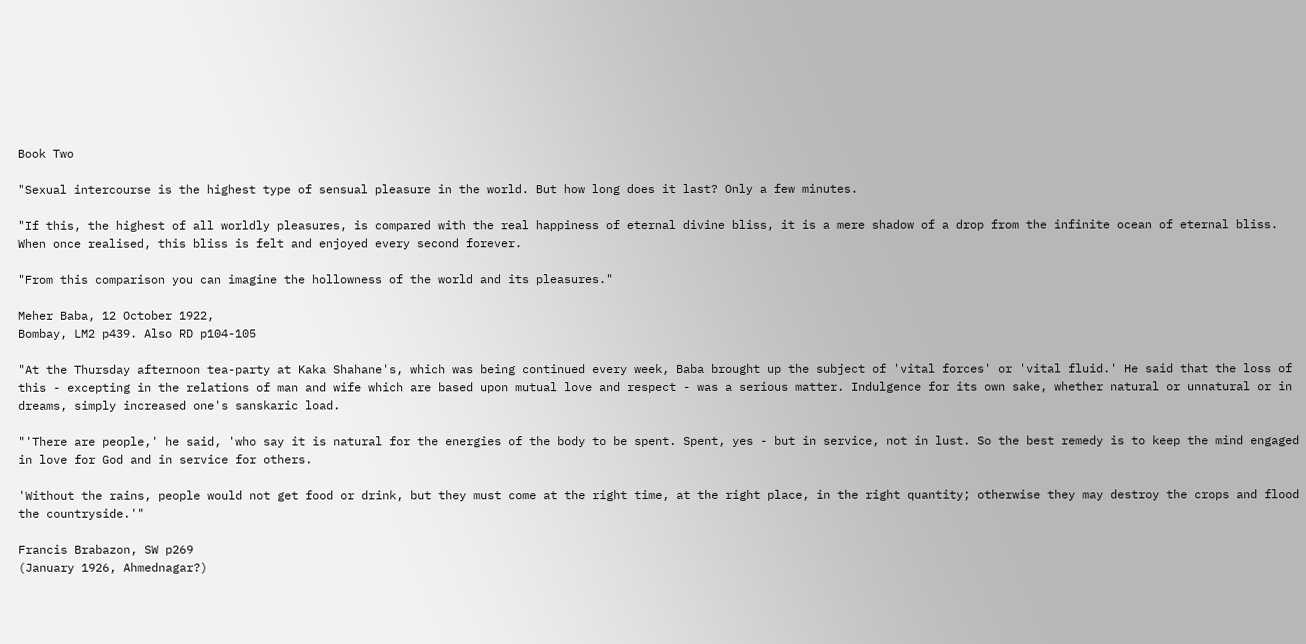Book Two

"Sexual intercourse is the highest type of sensual pleasure in the world. But how long does it last? Only a few minutes.

"If this, the highest of all worldly pleasures, is compared with the real happiness of eternal divine bliss, it is a mere shadow of a drop from the infinite ocean of eternal bliss. When once realised, this bliss is felt and enjoyed every second forever.

"From this comparison you can imagine the hollowness of the world and its pleasures."

Meher Baba, 12 October 1922,
Bombay, LM2 p439. Also RD p104-105

"At the Thursday afternoon tea-party at Kaka Shahane's, which was being continued every week, Baba brought up the subject of 'vital forces' or 'vital fluid.' He said that the loss of this - excepting in the relations of man and wife which are based upon mutual love and respect - was a serious matter. Indulgence for its own sake, whether natural or unnatural or in dreams, simply increased one's sanskaric load.

"'There are people,' he said, 'who say it is natural for the energies of the body to be spent. Spent, yes - but in service, not in lust. So the best remedy is to keep the mind engaged in love for God and in service for others.

'Without the rains, people would not get food or drink, but they must come at the right time, at the right place, in the right quantity; otherwise they may destroy the crops and flood the countryside.'"

Francis Brabazon, SW p269
(January 1926, Ahmednagar?)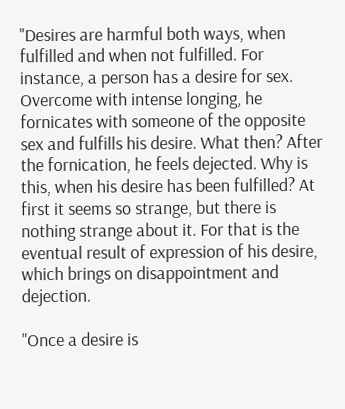"Desires are harmful both ways, when fulfilled and when not fulfilled. For instance, a person has a desire for sex. Overcome with intense longing, he fornicates with someone of the opposite sex and fulfills his desire. What then? After the fornication, he feels dejected. Why is this, when his desire has been fulfilled? At first it seems so strange, but there is nothing strange about it. For that is the eventual result of expression of his desire, which brings on disappointment and dejection.

"Once a desire is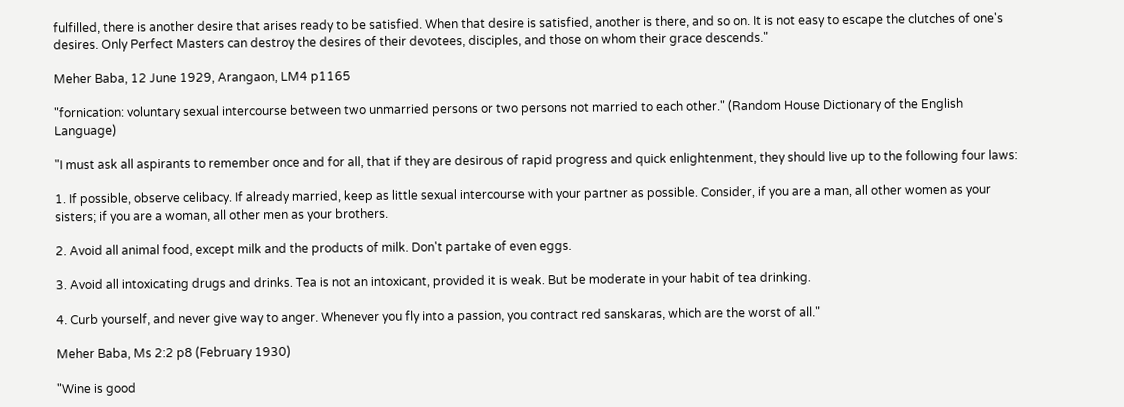fulfilled, there is another desire that arises ready to be satisfied. When that desire is satisfied, another is there, and so on. It is not easy to escape the clutches of one's desires. Only Perfect Masters can destroy the desires of their devotees, disciples, and those on whom their grace descends."

Meher Baba, 12 June 1929, Arangaon, LM4 p1165

"fornication: voluntary sexual intercourse between two unmarried persons or two persons not married to each other." (Random House Dictionary of the English Language)

"I must ask all aspirants to remember once and for all, that if they are desirous of rapid progress and quick enlightenment, they should live up to the following four laws:

1. If possible, observe celibacy. If already married, keep as little sexual intercourse with your partner as possible. Consider, if you are a man, all other women as your sisters; if you are a woman, all other men as your brothers.

2. Avoid all animal food, except milk and the products of milk. Don't partake of even eggs.

3. Avoid all intoxicating drugs and drinks. Tea is not an intoxicant, provided it is weak. But be moderate in your habit of tea drinking.

4. Curb yourself, and never give way to anger. Whenever you fly into a passion, you contract red sanskaras, which are the worst of all."

Meher Baba, Ms 2:2 p8 (February 1930)

"Wine is good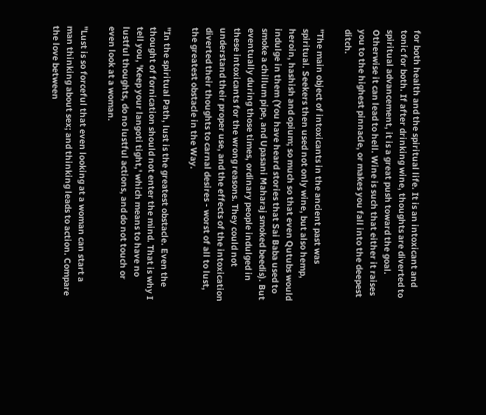for both health and the spiritual life. It is an intoxicant and tonic for both. If after drinking wine, thoughts are diverted to spiritual advancement, it is a great push toward the goal. Otherwise it can lead to hell. Wine is such that either it raises you to the highest pinnacle, or makes you fall into the deepest ditch.

"The main object of intoxicants in the ancient past was spiritual. Seekers then used not only wine, but also hemp, heroin, hashish and opium; so much so that even Qutubs would indulge in them (You have heard stories that Sai Baba used to smoke a chillum pipe, and Upasani Maharaj smoked beedis). But eventually during those times, ordinary people indulged in these intoxicants for the wrong reasons. They could not understand their proper use, and the effects of the intoxication diverted their thoughts to carnal desires - worst of all to lust, the greatest obstacle in the Way.

"In the spiritual Path, lust is the greatest obstacle. Even the thought of fornication should not enter the mind. That is why I tell you, 'Keep your langoti tight,' which means to have no lustful thoughts, do no lustful actions, and do not touch or even look at a woman.

"Lust is so forceful that even looking at a woman can start a man thinking about sex; and thinking leads to action. Compare the love between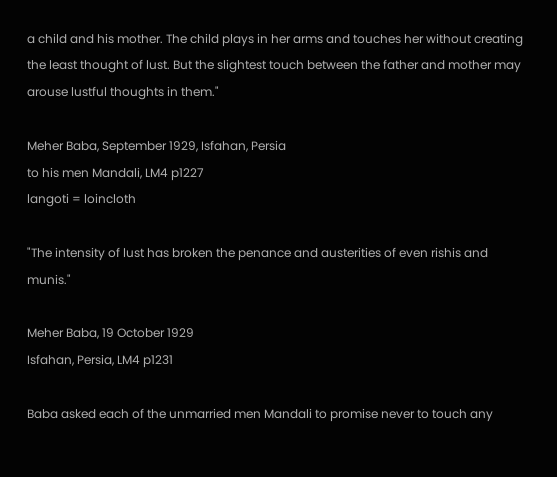a child and his mother. The child plays in her arms and touches her without creating the least thought of lust. But the slightest touch between the father and mother may arouse lustful thoughts in them."

Meher Baba, September 1929, Isfahan, Persia
to his men Mandali, LM4 p1227
langoti = loincloth

"The intensity of lust has broken the penance and austerities of even rishis and munis."

Meher Baba, 19 October 1929
Isfahan, Persia, LM4 p1231

Baba asked each of the unmarried men Mandali to promise never to touch any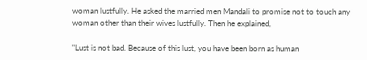woman lustfully. He asked the married men Mandali to promise not to touch any woman other than their wives lustfully. Then he explained,

"Lust is not bad. Because of this lust, you have been born as human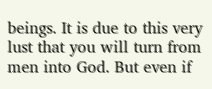beings. It is due to this very lust that you will turn from men into God. But even if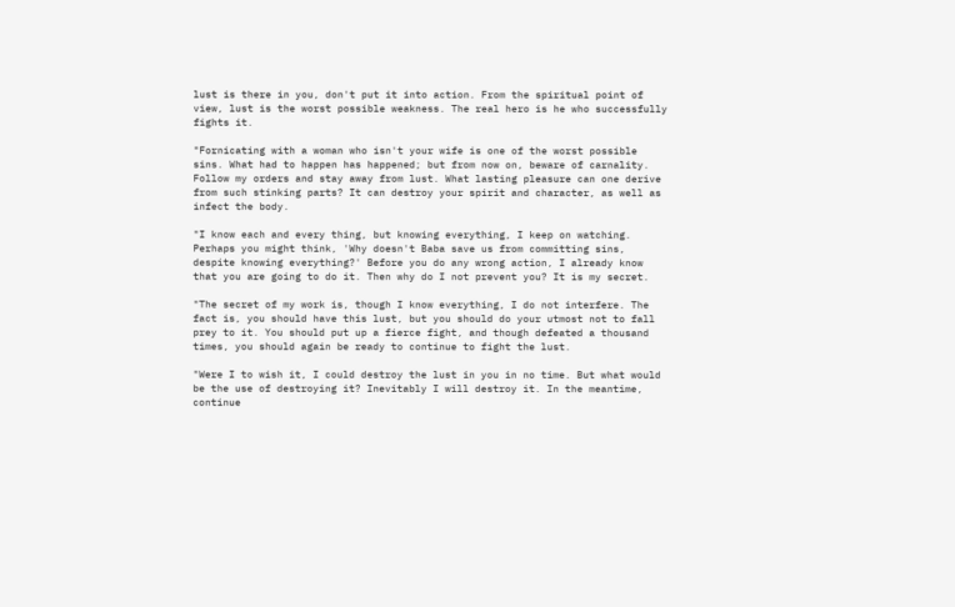lust is there in you, don't put it into action. From the spiritual point of view, lust is the worst possible weakness. The real hero is he who successfully fights it.

"Fornicating with a woman who isn't your wife is one of the worst possible sins. What had to happen has happened; but from now on, beware of carnality. Follow my orders and stay away from lust. What lasting pleasure can one derive from such stinking parts? It can destroy your spirit and character, as well as infect the body.

"I know each and every thing, but knowing everything, I keep on watching. Perhaps you might think, 'Why doesn't Baba save us from committing sins, despite knowing everything?' Before you do any wrong action, I already know that you are going to do it. Then why do I not prevent you? It is my secret.

"The secret of my work is, though I know everything, I do not interfere. The fact is, you should have this lust, but you should do your utmost not to fall prey to it. You should put up a fierce fight, and though defeated a thousand times, you should again be ready to continue to fight the lust.

"Were I to wish it, I could destroy the lust in you in no time. But what would be the use of destroying it? Inevitably I will destroy it. In the meantime, continue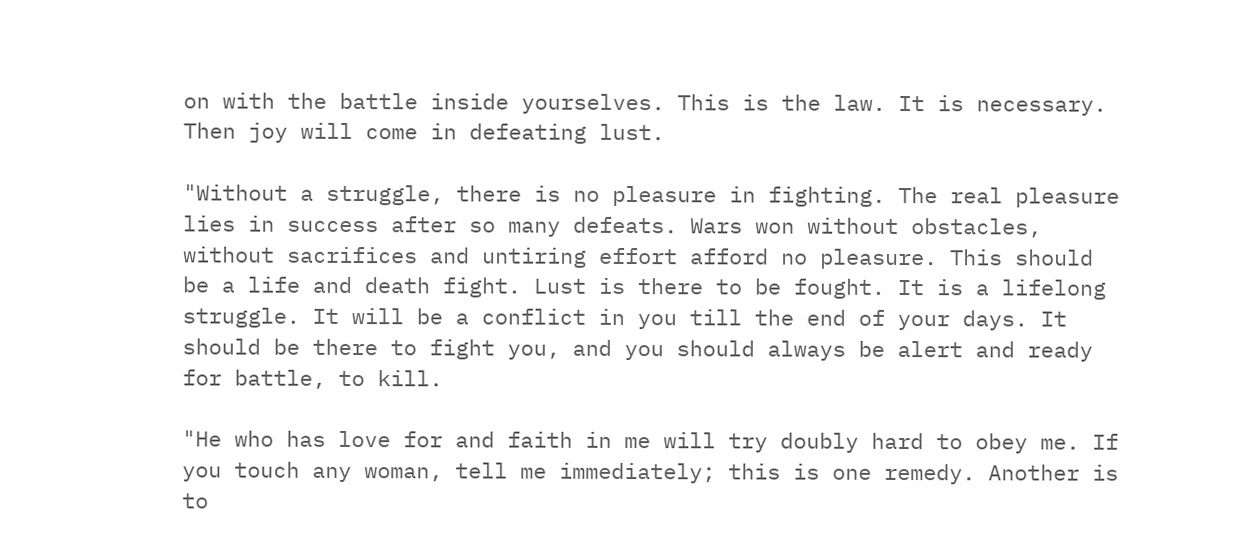on with the battle inside yourselves. This is the law. It is necessary. Then joy will come in defeating lust.

"Without a struggle, there is no pleasure in fighting. The real pleasure lies in success after so many defeats. Wars won without obstacles, without sacrifices and untiring effort afford no pleasure. This should be a life and death fight. Lust is there to be fought. It is a lifelong struggle. It will be a conflict in you till the end of your days. It should be there to fight you, and you should always be alert and ready for battle, to kill.

"He who has love for and faith in me will try doubly hard to obey me. If you touch any woman, tell me immediately; this is one remedy. Another is to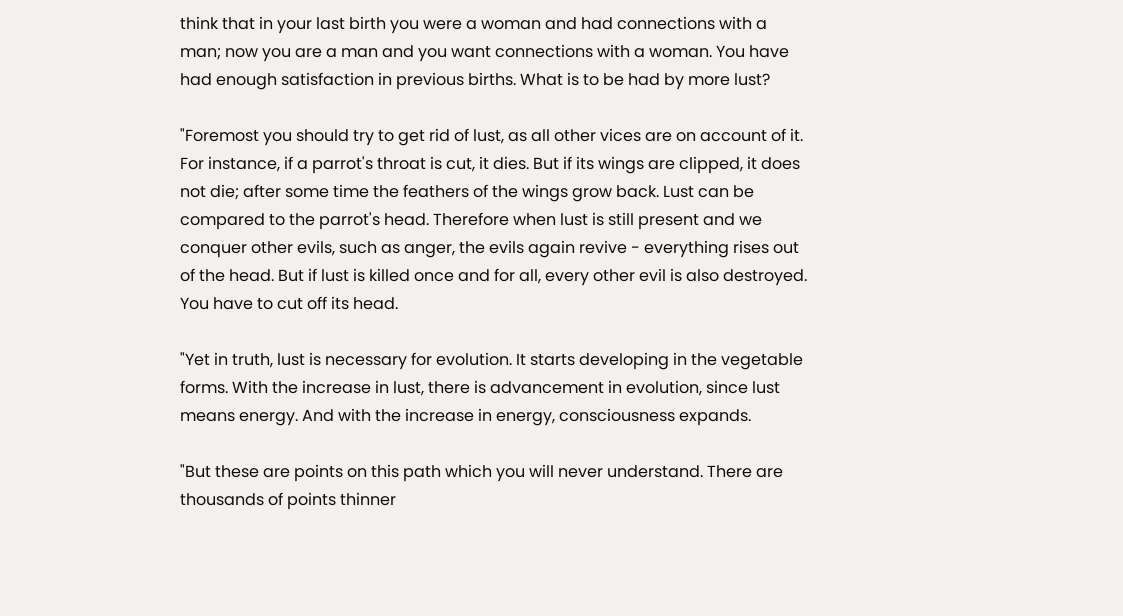think that in your last birth you were a woman and had connections with a man; now you are a man and you want connections with a woman. You have had enough satisfaction in previous births. What is to be had by more lust?

"Foremost you should try to get rid of lust, as all other vices are on account of it. For instance, if a parrot's throat is cut, it dies. But if its wings are clipped, it does not die; after some time the feathers of the wings grow back. Lust can be compared to the parrot's head. Therefore when lust is still present and we conquer other evils, such as anger, the evils again revive - everything rises out of the head. But if lust is killed once and for all, every other evil is also destroyed. You have to cut off its head.

"Yet in truth, lust is necessary for evolution. It starts developing in the vegetable forms. With the increase in lust, there is advancement in evolution, since lust means energy. And with the increase in energy, consciousness expands.

"But these are points on this path which you will never understand. There are thousands of points thinner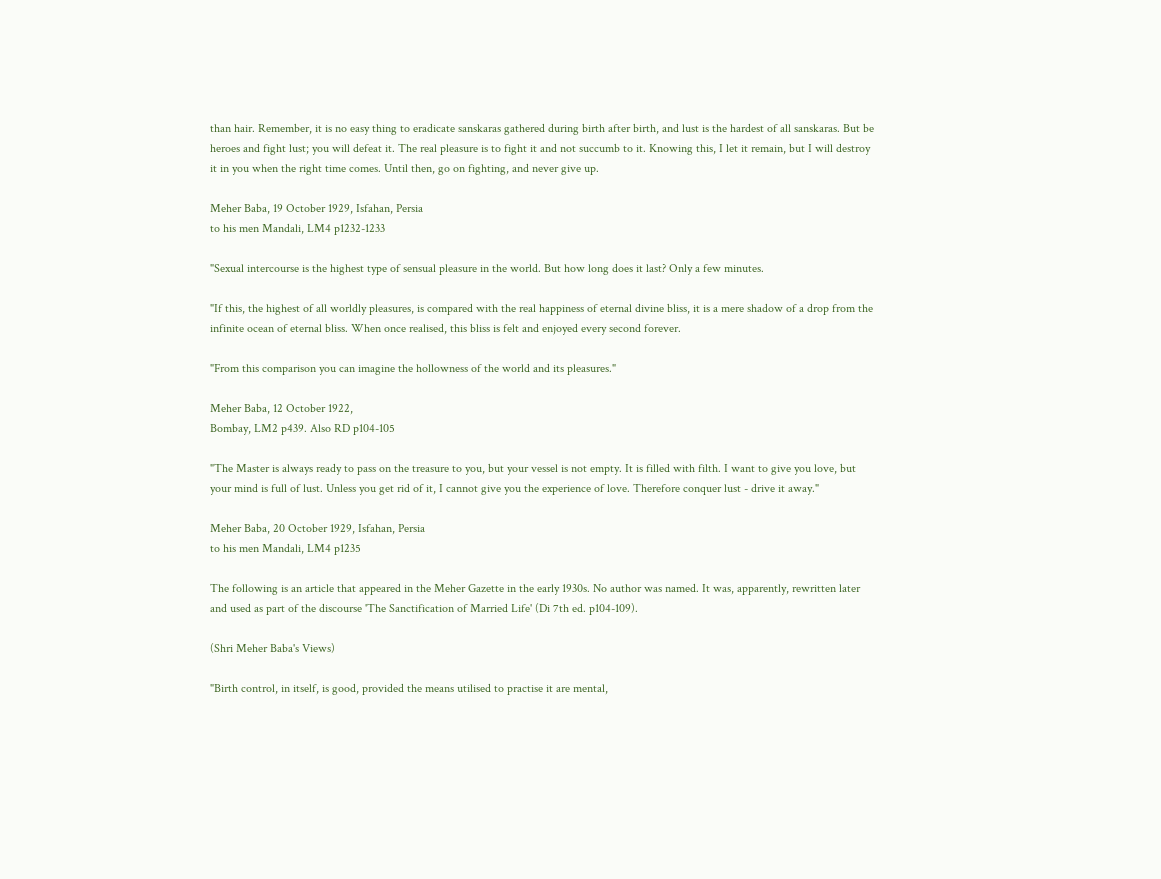than hair. Remember, it is no easy thing to eradicate sanskaras gathered during birth after birth, and lust is the hardest of all sanskaras. But be heroes and fight lust; you will defeat it. The real pleasure is to fight it and not succumb to it. Knowing this, I let it remain, but I will destroy it in you when the right time comes. Until then, go on fighting, and never give up.

Meher Baba, 19 October 1929, Isfahan, Persia
to his men Mandali, LM4 p1232-1233

"Sexual intercourse is the highest type of sensual pleasure in the world. But how long does it last? Only a few minutes.

"If this, the highest of all worldly pleasures, is compared with the real happiness of eternal divine bliss, it is a mere shadow of a drop from the infinite ocean of eternal bliss. When once realised, this bliss is felt and enjoyed every second forever.

"From this comparison you can imagine the hollowness of the world and its pleasures."

Meher Baba, 12 October 1922,
Bombay, LM2 p439. Also RD p104-105

"The Master is always ready to pass on the treasure to you, but your vessel is not empty. It is filled with filth. I want to give you love, but your mind is full of lust. Unless you get rid of it, I cannot give you the experience of love. Therefore conquer lust - drive it away."

Meher Baba, 20 October 1929, Isfahan, Persia
to his men Mandali, LM4 p1235

The following is an article that appeared in the Meher Gazette in the early 1930s. No author was named. It was, apparently, rewritten later and used as part of the discourse 'The Sanctification of Married Life' (Di 7th ed. p104-109).

(Shri Meher Baba's Views)

"Birth control, in itself, is good, provided the means utilised to practise it are mental,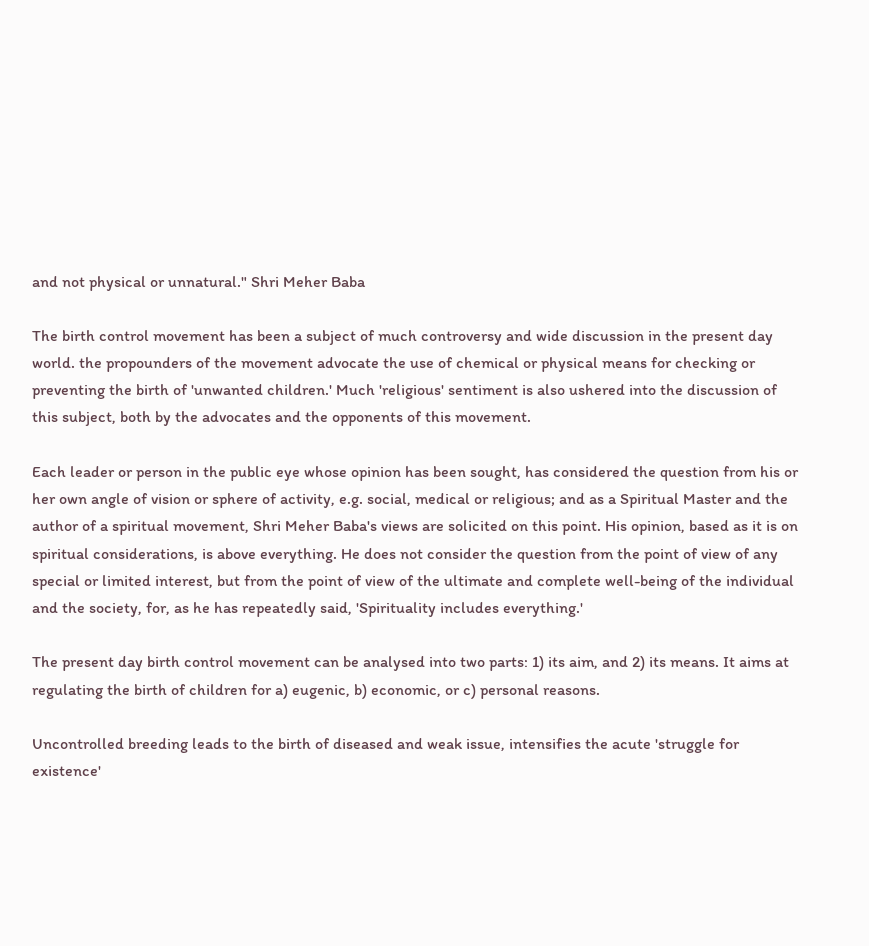and not physical or unnatural." Shri Meher Baba

The birth control movement has been a subject of much controversy and wide discussion in the present day world. the propounders of the movement advocate the use of chemical or physical means for checking or preventing the birth of 'unwanted children.' Much 'religious' sentiment is also ushered into the discussion of this subject, both by the advocates and the opponents of this movement.

Each leader or person in the public eye whose opinion has been sought, has considered the question from his or her own angle of vision or sphere of activity, e.g. social, medical or religious; and as a Spiritual Master and the author of a spiritual movement, Shri Meher Baba's views are solicited on this point. His opinion, based as it is on spiritual considerations, is above everything. He does not consider the question from the point of view of any special or limited interest, but from the point of view of the ultimate and complete well-being of the individual and the society, for, as he has repeatedly said, 'Spirituality includes everything.'

The present day birth control movement can be analysed into two parts: 1) its aim, and 2) its means. It aims at regulating the birth of children for a) eugenic, b) economic, or c) personal reasons.

Uncontrolled breeding leads to the birth of diseased and weak issue, intensifies the acute 'struggle for existence'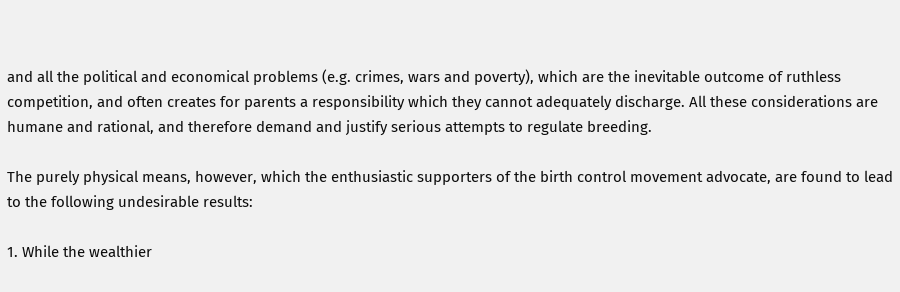and all the political and economical problems (e.g. crimes, wars and poverty), which are the inevitable outcome of ruthless competition, and often creates for parents a responsibility which they cannot adequately discharge. All these considerations are humane and rational, and therefore demand and justify serious attempts to regulate breeding.

The purely physical means, however, which the enthusiastic supporters of the birth control movement advocate, are found to lead to the following undesirable results:

1. While the wealthier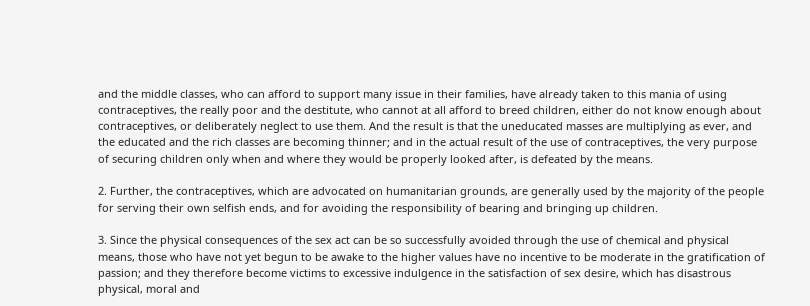and the middle classes, who can afford to support many issue in their families, have already taken to this mania of using contraceptives, the really poor and the destitute, who cannot at all afford to breed children, either do not know enough about contraceptives, or deliberately neglect to use them. And the result is that the uneducated masses are multiplying as ever, and the educated and the rich classes are becoming thinner; and in the actual result of the use of contraceptives, the very purpose of securing children only when and where they would be properly looked after, is defeated by the means.

2. Further, the contraceptives, which are advocated on humanitarian grounds, are generally used by the majority of the people for serving their own selfish ends, and for avoiding the responsibility of bearing and bringing up children.

3. Since the physical consequences of the sex act can be so successfully avoided through the use of chemical and physical means, those who have not yet begun to be awake to the higher values have no incentive to be moderate in the gratification of passion; and they therefore become victims to excessive indulgence in the satisfaction of sex desire, which has disastrous physical, moral and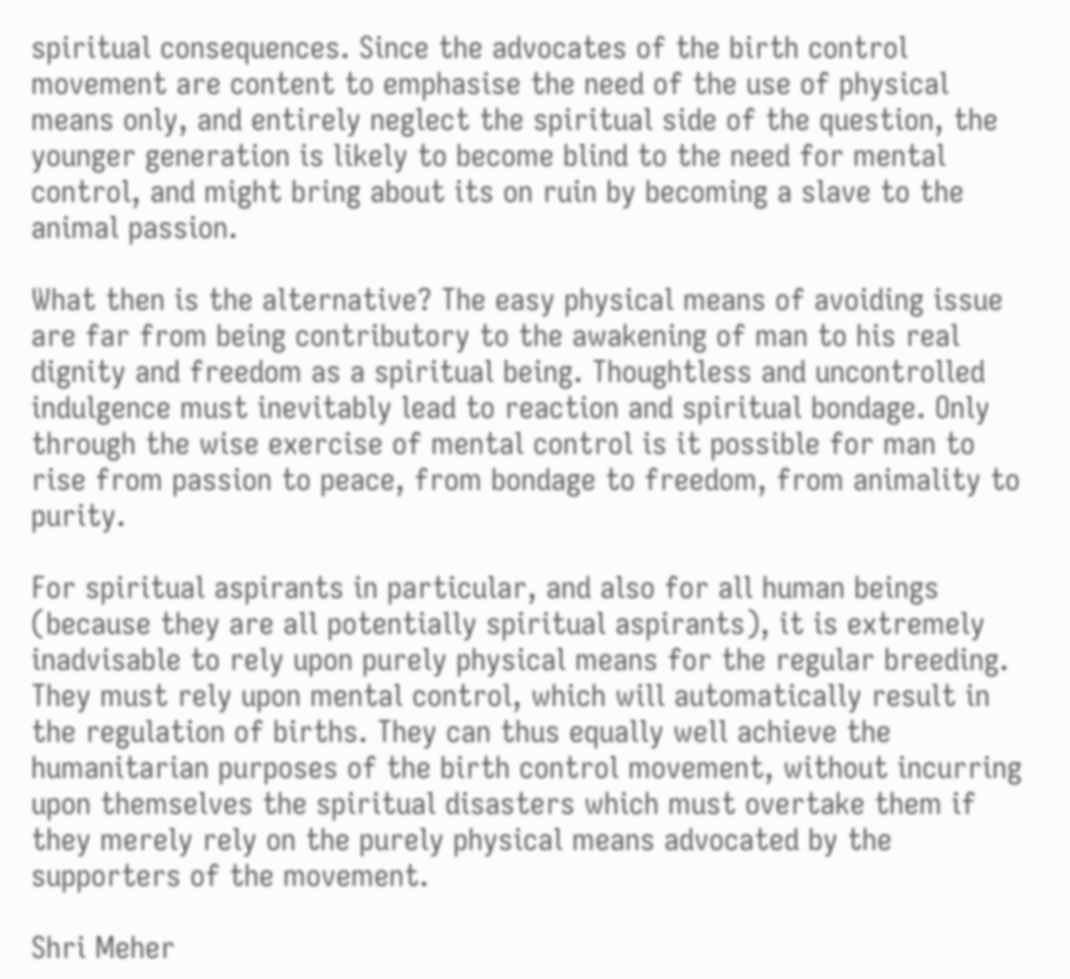spiritual consequences. Since the advocates of the birth control movement are content to emphasise the need of the use of physical means only, and entirely neglect the spiritual side of the question, the younger generation is likely to become blind to the need for mental control, and might bring about its on ruin by becoming a slave to the animal passion.

What then is the alternative? The easy physical means of avoiding issue are far from being contributory to the awakening of man to his real dignity and freedom as a spiritual being. Thoughtless and uncontrolled indulgence must inevitably lead to reaction and spiritual bondage. Only through the wise exercise of mental control is it possible for man to rise from passion to peace, from bondage to freedom, from animality to purity.

For spiritual aspirants in particular, and also for all human beings (because they are all potentially spiritual aspirants), it is extremely inadvisable to rely upon purely physical means for the regular breeding. They must rely upon mental control, which will automatically result in the regulation of births. They can thus equally well achieve the humanitarian purposes of the birth control movement, without incurring upon themselves the spiritual disasters which must overtake them if they merely rely on the purely physical means advocated by the supporters of the movement.

Shri Meher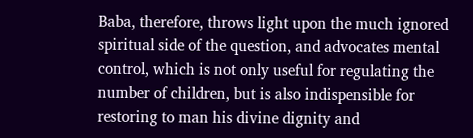Baba, therefore, throws light upon the much ignored spiritual side of the question, and advocates mental control, which is not only useful for regulating the number of children, but is also indispensible for restoring to man his divine dignity and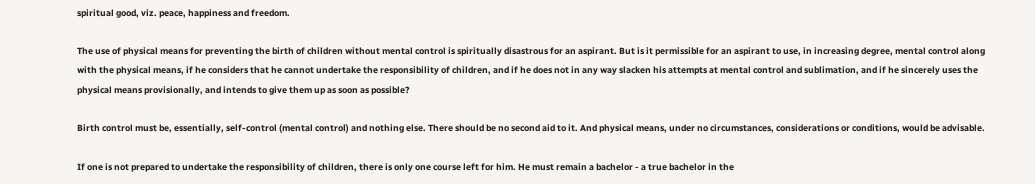spiritual good, viz. peace, happiness and freedom.

The use of physical means for preventing the birth of children without mental control is spiritually disastrous for an aspirant. But is it permissible for an aspirant to use, in increasing degree, mental control along with the physical means, if he considers that he cannot undertake the responsibility of children, and if he does not in any way slacken his attempts at mental control and sublimation, and if he sincerely uses the physical means provisionally, and intends to give them up as soon as possible?

Birth control must be, essentially, self-control (mental control) and nothing else. There should be no second aid to it. And physical means, under no circumstances, considerations or conditions, would be advisable.

If one is not prepared to undertake the responsibility of children, there is only one course left for him. He must remain a bachelor - a true bachelor in the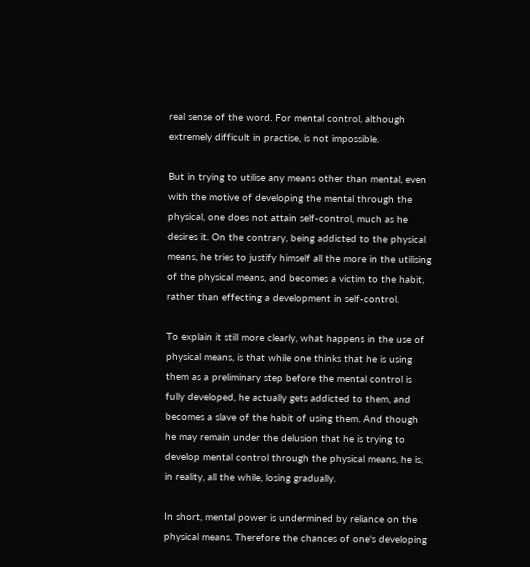real sense of the word. For mental control, although extremely difficult in practise, is not impossible.

But in trying to utilise any means other than mental, even with the motive of developing the mental through the physical, one does not attain self-control, much as he desires it. On the contrary, being addicted to the physical means, he tries to justify himself all the more in the utilising of the physical means, and becomes a victim to the habit, rather than effecting a development in self-control.

To explain it still more clearly, what happens in the use of physical means, is that while one thinks that he is using them as a preliminary step before the mental control is fully developed, he actually gets addicted to them, and becomes a slave of the habit of using them. And though he may remain under the delusion that he is trying to develop mental control through the physical means, he is, in reality, all the while, losing gradually.

In short, mental power is undermined by reliance on the physical means. Therefore the chances of one's developing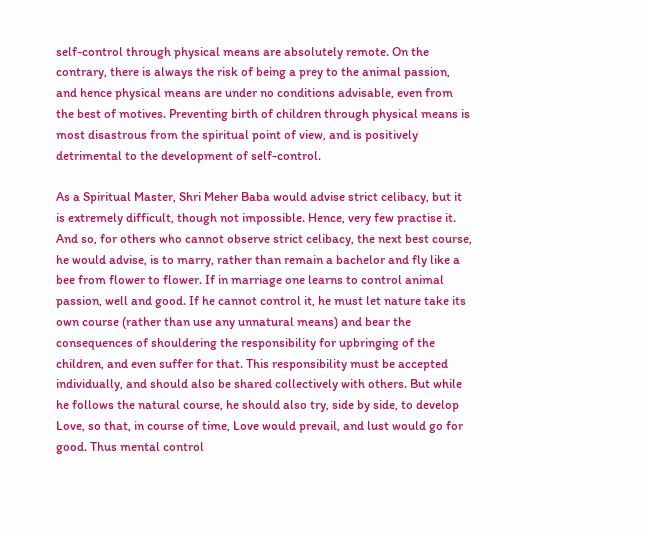self-control through physical means are absolutely remote. On the contrary, there is always the risk of being a prey to the animal passion, and hence physical means are under no conditions advisable, even from the best of motives. Preventing birth of children through physical means is most disastrous from the spiritual point of view, and is positively detrimental to the development of self-control.

As a Spiritual Master, Shri Meher Baba would advise strict celibacy, but it is extremely difficult, though not impossible. Hence, very few practise it. And so, for others who cannot observe strict celibacy, the next best course, he would advise, is to marry, rather than remain a bachelor and fly like a bee from flower to flower. If in marriage one learns to control animal passion, well and good. If he cannot control it, he must let nature take its own course (rather than use any unnatural means) and bear the consequences of shouldering the responsibility for upbringing of the children, and even suffer for that. This responsibility must be accepted individually, and should also be shared collectively with others. But while he follows the natural course, he should also try, side by side, to develop Love, so that, in course of time, Love would prevail, and lust would go for good. Thus mental control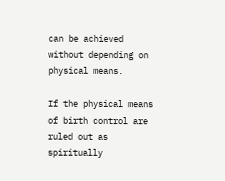can be achieved without depending on physical means.

If the physical means of birth control are ruled out as spiritually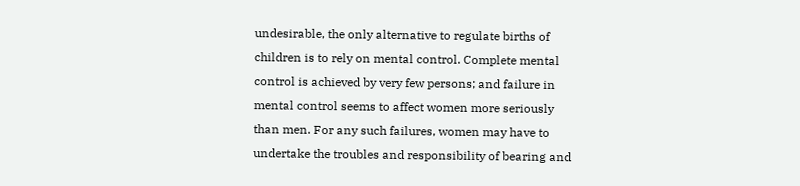undesirable, the only alternative to regulate births of children is to rely on mental control. Complete mental control is achieved by very few persons; and failure in mental control seems to affect women more seriously than men. For any such failures, women may have to undertake the troubles and responsibility of bearing and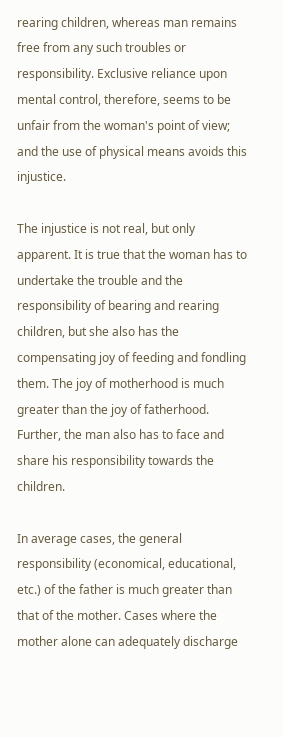rearing children, whereas man remains free from any such troubles or responsibility. Exclusive reliance upon mental control, therefore, seems to be unfair from the woman's point of view; and the use of physical means avoids this injustice.

The injustice is not real, but only apparent. It is true that the woman has to undertake the trouble and the responsibility of bearing and rearing children, but she also has the compensating joy of feeding and fondling them. The joy of motherhood is much greater than the joy of fatherhood. Further, the man also has to face and share his responsibility towards the children.

In average cases, the general responsibility (economical, educational, etc.) of the father is much greater than that of the mother. Cases where the mother alone can adequately discharge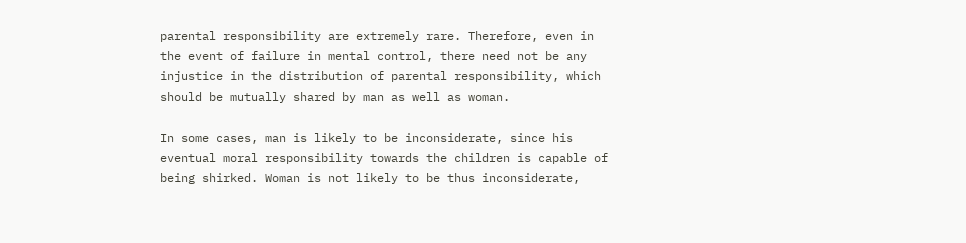parental responsibility are extremely rare. Therefore, even in the event of failure in mental control, there need not be any injustice in the distribution of parental responsibility, which should be mutually shared by man as well as woman.

In some cases, man is likely to be inconsiderate, since his eventual moral responsibility towards the children is capable of being shirked. Woman is not likely to be thus inconsiderate,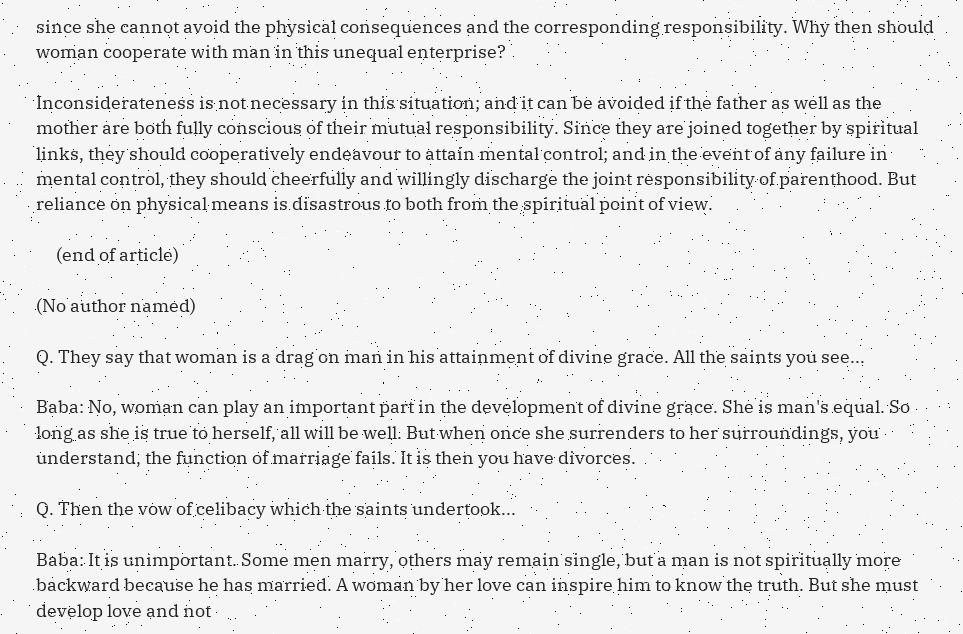since she cannot avoid the physical consequences and the corresponding responsibility. Why then should woman cooperate with man in this unequal enterprise?

Inconsiderateness is not necessary in this situation; and it can be avoided if the father as well as the mother are both fully conscious of their mutual responsibility. Since they are joined together by spiritual links, they should cooperatively endeavour to attain mental control; and in the event of any failure in mental control, they should cheerfully and willingly discharge the joint responsibility of parenthood. But reliance on physical means is disastrous to both from the spiritual point of view.

     (end of article)

(No author named)

Q. They say that woman is a drag on man in his attainment of divine grace. All the saints you see...

Baba: No, woman can play an important part in the development of divine grace. She is man's equal. So long as she is true to herself, all will be well. But when once she surrenders to her surroundings, you understand, the function of marriage fails. It is then you have divorces.

Q. Then the vow of celibacy which the saints undertook...

Baba: It is unimportant. Some men marry, others may remain single, but a man is not spiritually more backward because he has married. A woman by her love can inspire him to know the truth. But she must develop love and not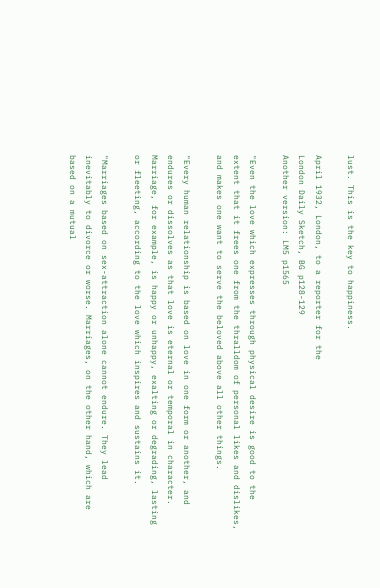lust. This is the key to happiness.

April 1932, London, to a reporter for the
London Daily Sketch, BG p128-129
Another version: LM5 p1565

"Even the love which expresses through physical desire is good to the extent that it frees one from the thralldom of personal likes and dislikes, and makes one want to serve the beloved above all other things.

"Every human relationship is based on love in one form or another, and endures or dissolves as that love is eternal or temporal in character. Marriage, for example, is happy or unhappy, exalting or degrading, lasting or fleeting, according to the love which inspires and sustains it.

"Marriages based on sex-attraction alone cannot endure. They lead inevitably to divorce or worse. Marriages, on the other hand, which are based on a mutual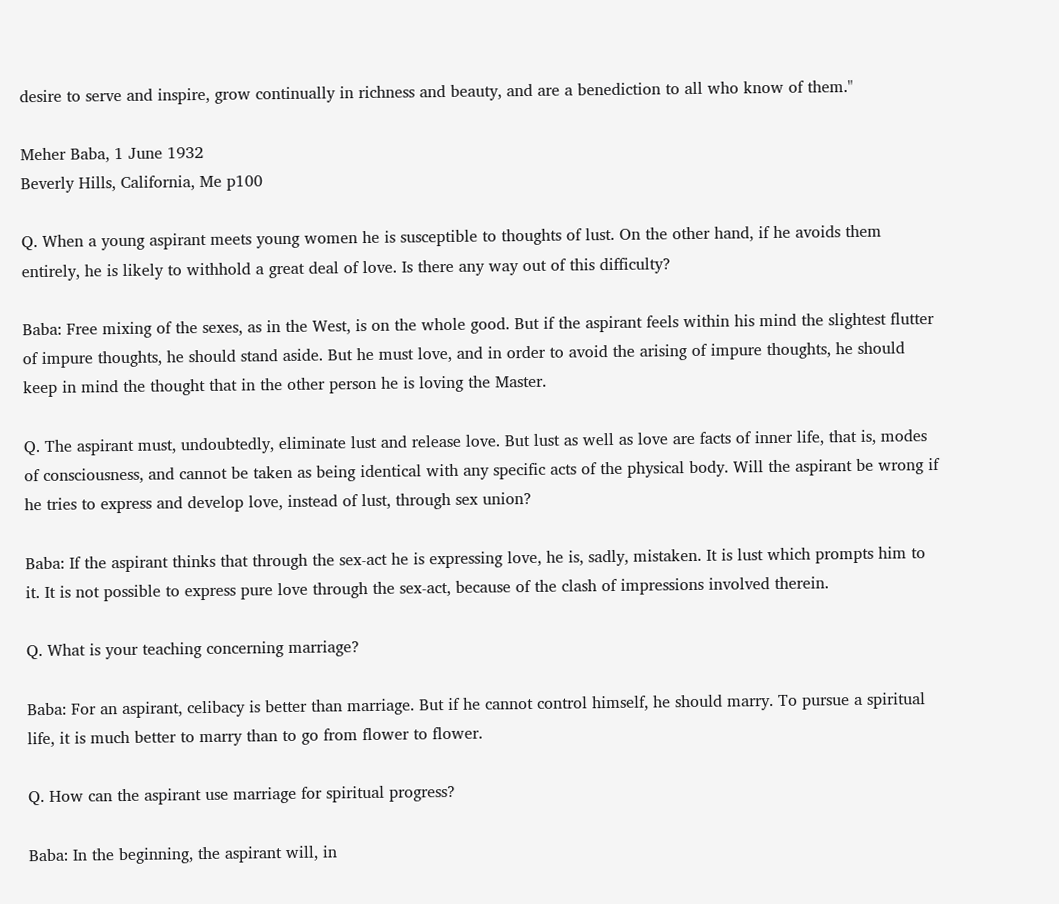desire to serve and inspire, grow continually in richness and beauty, and are a benediction to all who know of them."

Meher Baba, 1 June 1932
Beverly Hills, California, Me p100

Q. When a young aspirant meets young women he is susceptible to thoughts of lust. On the other hand, if he avoids them entirely, he is likely to withhold a great deal of love. Is there any way out of this difficulty?

Baba: Free mixing of the sexes, as in the West, is on the whole good. But if the aspirant feels within his mind the slightest flutter of impure thoughts, he should stand aside. But he must love, and in order to avoid the arising of impure thoughts, he should keep in mind the thought that in the other person he is loving the Master.

Q. The aspirant must, undoubtedly, eliminate lust and release love. But lust as well as love are facts of inner life, that is, modes of consciousness, and cannot be taken as being identical with any specific acts of the physical body. Will the aspirant be wrong if he tries to express and develop love, instead of lust, through sex union?

Baba: If the aspirant thinks that through the sex-act he is expressing love, he is, sadly, mistaken. It is lust which prompts him to it. It is not possible to express pure love through the sex-act, because of the clash of impressions involved therein.

Q. What is your teaching concerning marriage?

Baba: For an aspirant, celibacy is better than marriage. But if he cannot control himself, he should marry. To pursue a spiritual life, it is much better to marry than to go from flower to flower.

Q. How can the aspirant use marriage for spiritual progress?

Baba: In the beginning, the aspirant will, in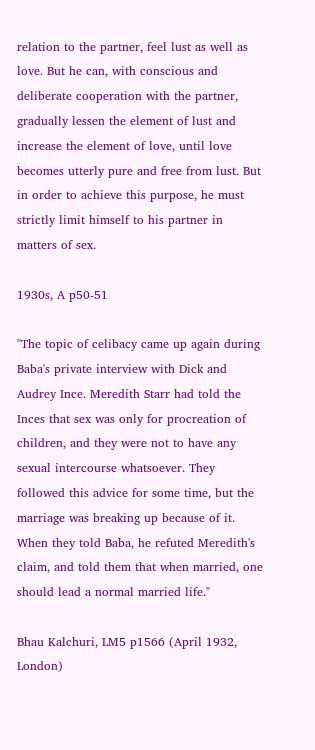relation to the partner, feel lust as well as love. But he can, with conscious and deliberate cooperation with the partner, gradually lessen the element of lust and increase the element of love, until love becomes utterly pure and free from lust. But in order to achieve this purpose, he must strictly limit himself to his partner in matters of sex.

1930s, A p50-51

"The topic of celibacy came up again during Baba's private interview with Dick and Audrey Ince. Meredith Starr had told the Inces that sex was only for procreation of children, and they were not to have any sexual intercourse whatsoever. They followed this advice for some time, but the marriage was breaking up because of it. When they told Baba, he refuted Meredith's claim, and told them that when married, one should lead a normal married life."

Bhau Kalchuri, LM5 p1566 (April 1932, London)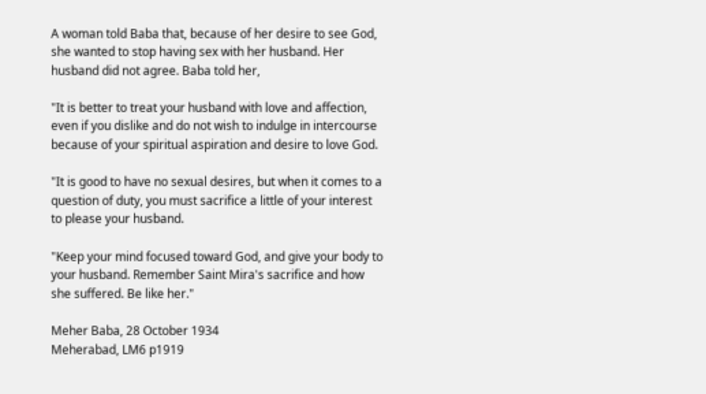A woman told Baba that, because of her desire to see God, she wanted to stop having sex with her husband. Her husband did not agree. Baba told her,

"It is better to treat your husband with love and affection, even if you dislike and do not wish to indulge in intercourse because of your spiritual aspiration and desire to love God.

"It is good to have no sexual desires, but when it comes to a question of duty, you must sacrifice a little of your interest to please your husband.

"Keep your mind focused toward God, and give your body to your husband. Remember Saint Mira's sacrifice and how she suffered. Be like her."

Meher Baba, 28 October 1934
Meherabad, LM6 p1919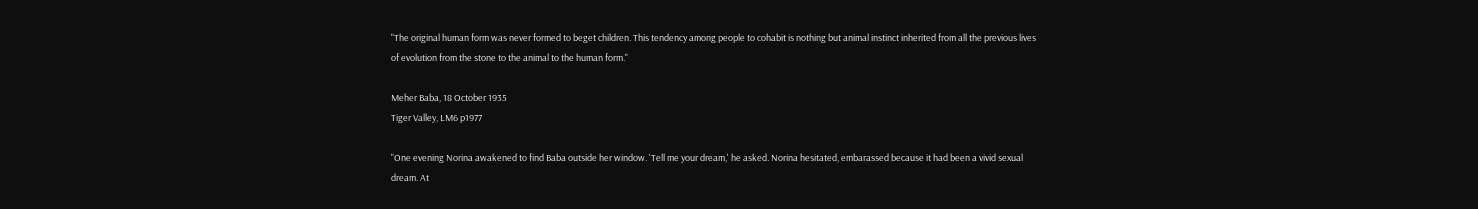"The original human form was never formed to beget children. This tendency among people to cohabit is nothing but animal instinct inherited from all the previous lives of evolution from the stone to the animal to the human form."

Meher Baba, 18 October 1935
Tiger Valley, LM6 p1977

"One evening Norina awakened to find Baba outside her window. 'Tell me your dream,' he asked. Norina hesitated, embarassed because it had been a vivid sexual dream. At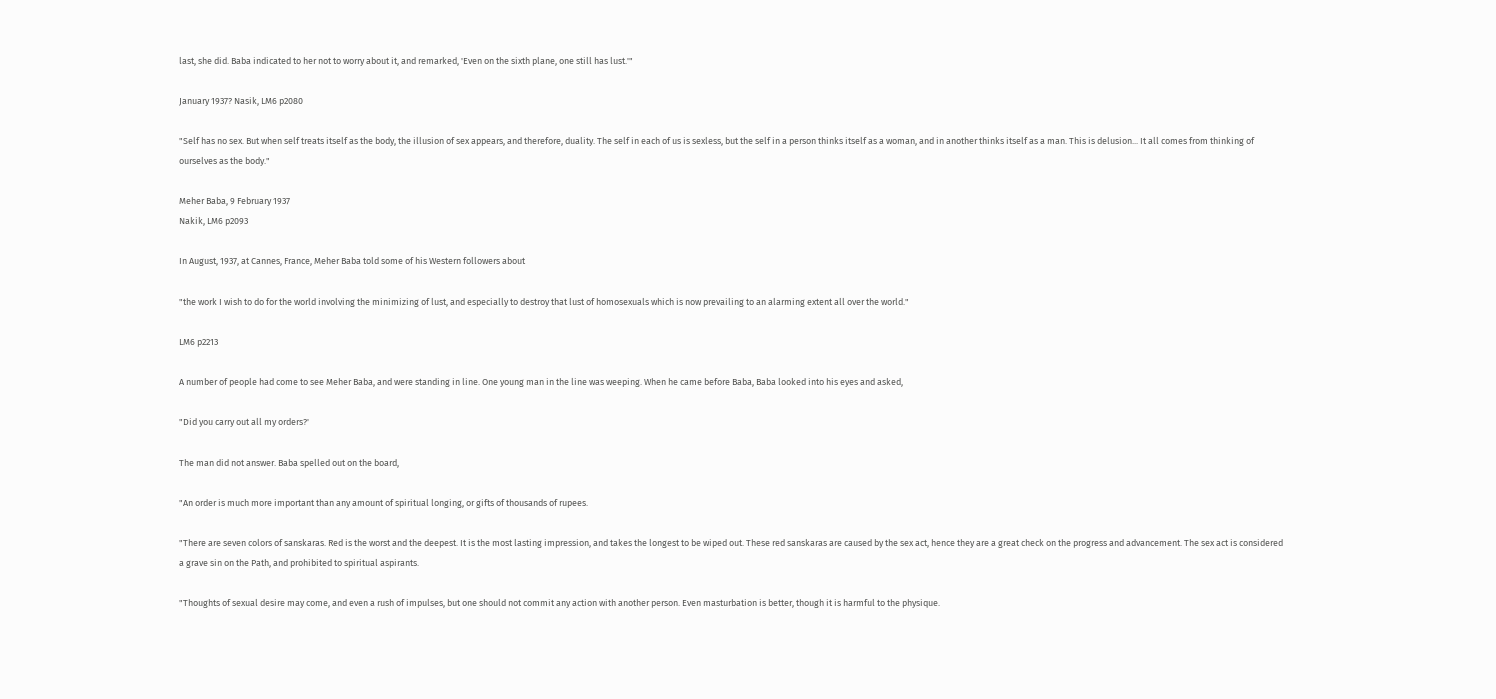last, she did. Baba indicated to her not to worry about it, and remarked, 'Even on the sixth plane, one still has lust.'"

January 1937? Nasik, LM6 p2080

"Self has no sex. But when self treats itself as the body, the illusion of sex appears, and therefore, duality. The self in each of us is sexless, but the self in a person thinks itself as a woman, and in another thinks itself as a man. This is delusion... It all comes from thinking of ourselves as the body."

Meher Baba, 9 February 1937
Nakik, LM6 p2093

In August, 1937, at Cannes, France, Meher Baba told some of his Western followers about

"the work I wish to do for the world involving the minimizing of lust, and especially to destroy that lust of homosexuals which is now prevailing to an alarming extent all over the world."

LM6 p2213

A number of people had come to see Meher Baba, and were standing in line. One young man in the line was weeping. When he came before Baba, Baba looked into his eyes and asked,

"Did you carry out all my orders?'

The man did not answer. Baba spelled out on the board,

"An order is much more important than any amount of spiritual longing, or gifts of thousands of rupees.

"There are seven colors of sanskaras. Red is the worst and the deepest. It is the most lasting impression, and takes the longest to be wiped out. These red sanskaras are caused by the sex act, hence they are a great check on the progress and advancement. The sex act is considered a grave sin on the Path, and prohibited to spiritual aspirants.

"Thoughts of sexual desire may come, and even a rush of impulses, but one should not commit any action with another person. Even masturbation is better, though it is harmful to the physique.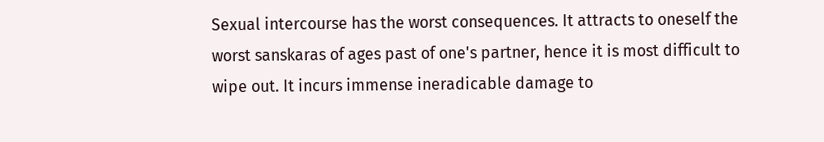Sexual intercourse has the worst consequences. It attracts to oneself the worst sanskaras of ages past of one's partner, hence it is most difficult to wipe out. It incurs immense ineradicable damage to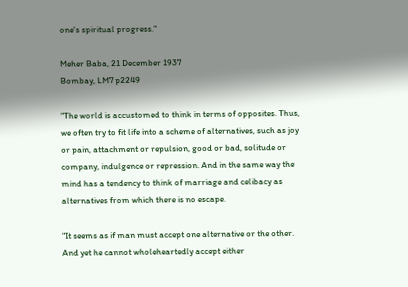one's spiritual progress."

Meher Baba, 21 December 1937
Bombay, LM7 p2249

"The world is accustomed to think in terms of opposites. Thus, we often try to fit life into a scheme of alternatives, such as joy or pain, attachment or repulsion, good or bad, solitude or company, indulgence or repression. And in the same way the mind has a tendency to think of marriage and celibacy as alternatives from which there is no escape.

"It seems as if man must accept one alternative or the other. And yet he cannot wholeheartedly accept either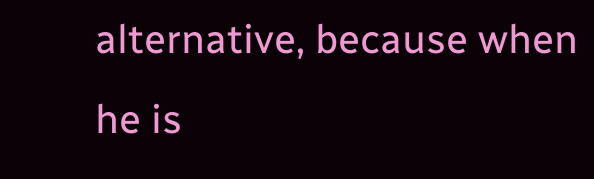alternative, because when he is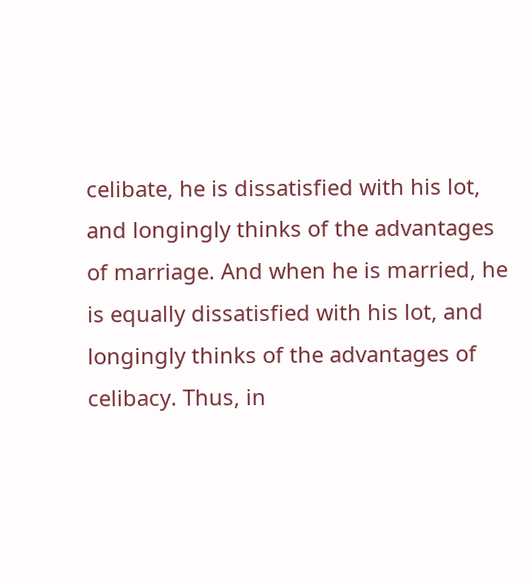celibate, he is dissatisfied with his lot, and longingly thinks of the advantages of marriage. And when he is married, he is equally dissatisfied with his lot, and longingly thinks of the advantages of celibacy. Thus, in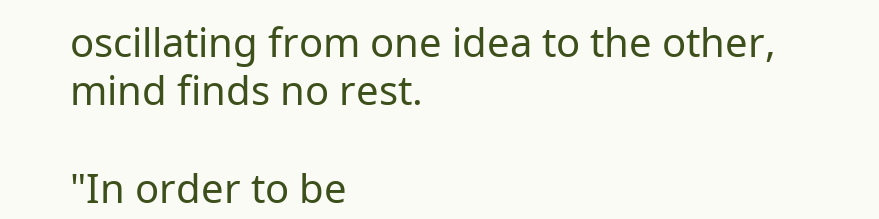oscillating from one idea to the other, mind finds no rest.

"In order to be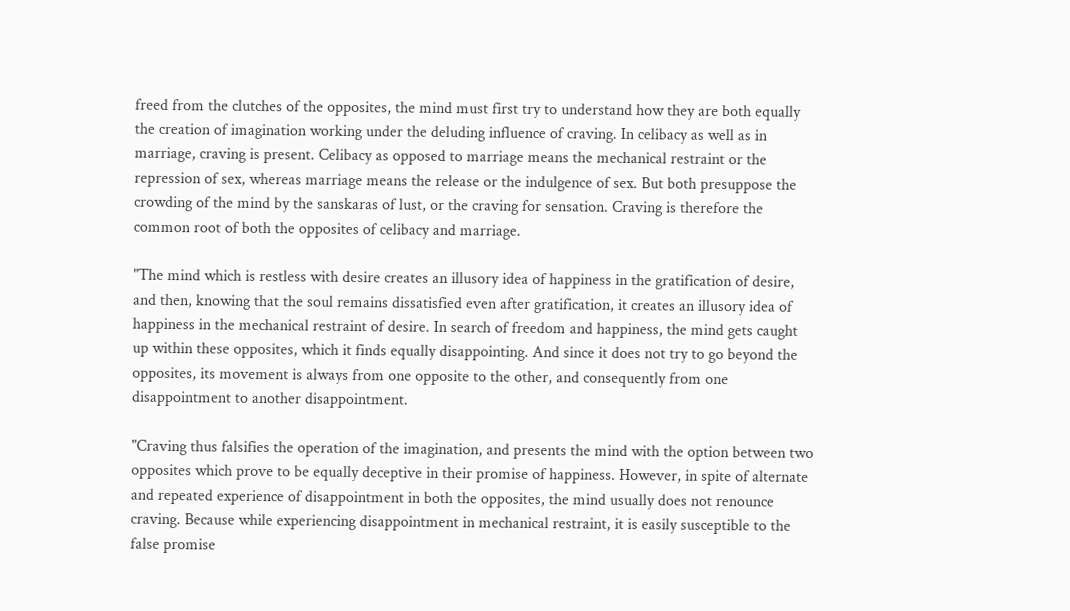freed from the clutches of the opposites, the mind must first try to understand how they are both equally the creation of imagination working under the deluding influence of craving. In celibacy as well as in marriage, craving is present. Celibacy as opposed to marriage means the mechanical restraint or the repression of sex, whereas marriage means the release or the indulgence of sex. But both presuppose the crowding of the mind by the sanskaras of lust, or the craving for sensation. Craving is therefore the common root of both the opposites of celibacy and marriage.

"The mind which is restless with desire creates an illusory idea of happiness in the gratification of desire, and then, knowing that the soul remains dissatisfied even after gratification, it creates an illusory idea of happiness in the mechanical restraint of desire. In search of freedom and happiness, the mind gets caught up within these opposites, which it finds equally disappointing. And since it does not try to go beyond the opposites, its movement is always from one opposite to the other, and consequently from one disappointment to another disappointment.

"Craving thus falsifies the operation of the imagination, and presents the mind with the option between two opposites which prove to be equally deceptive in their promise of happiness. However, in spite of alternate and repeated experience of disappointment in both the opposites, the mind usually does not renounce craving. Because while experiencing disappointment in mechanical restraint, it is easily susceptible to the false promise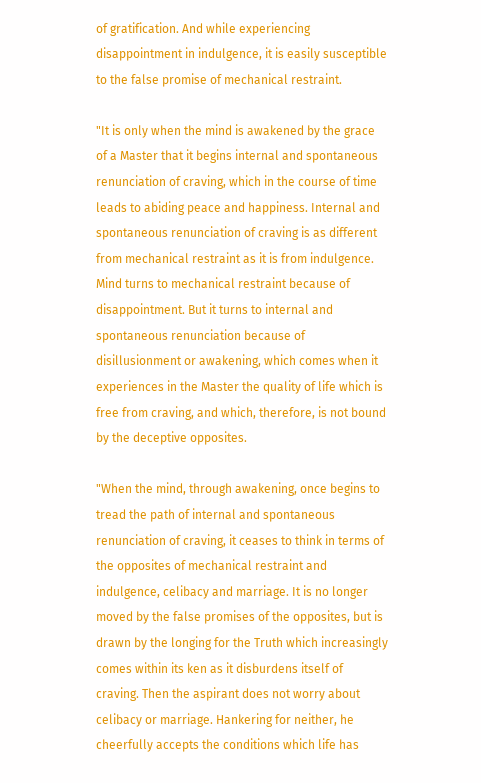of gratification. And while experiencing disappointment in indulgence, it is easily susceptible to the false promise of mechanical restraint.

"It is only when the mind is awakened by the grace of a Master that it begins internal and spontaneous renunciation of craving, which in the course of time leads to abiding peace and happiness. Internal and spontaneous renunciation of craving is as different from mechanical restraint as it is from indulgence. Mind turns to mechanical restraint because of disappointment. But it turns to internal and spontaneous renunciation because of disillusionment or awakening, which comes when it experiences in the Master the quality of life which is free from craving, and which, therefore, is not bound by the deceptive opposites.

"When the mind, through awakening, once begins to tread the path of internal and spontaneous renunciation of craving, it ceases to think in terms of the opposites of mechanical restraint and indulgence, celibacy and marriage. It is no longer moved by the false promises of the opposites, but is drawn by the longing for the Truth which increasingly comes within its ken as it disburdens itself of craving. Then the aspirant does not worry about celibacy or marriage. Hankering for neither, he cheerfully accepts the conditions which life has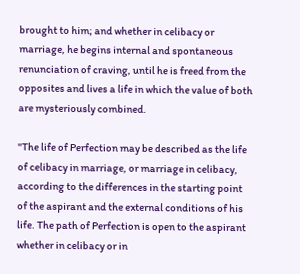brought to him; and whether in celibacy or marriage, he begins internal and spontaneous renunciation of craving, until he is freed from the opposites and lives a life in which the value of both are mysteriously combined.

"The life of Perfection may be described as the life of celibacy in marriage, or marriage in celibacy, according to the differences in the starting point of the aspirant and the external conditions of his life. The path of Perfection is open to the aspirant whether in celibacy or in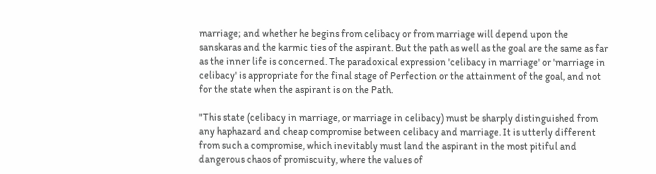marriage; and whether he begins from celibacy or from marriage will depend upon the sanskaras and the karmic ties of the aspirant. But the path as well as the goal are the same as far as the inner life is concerned. The paradoxical expression 'celibacy in marriage' or 'marriage in celibacy' is appropriate for the final stage of Perfection or the attainment of the goal, and not for the state when the aspirant is on the Path.

"This state (celibacy in marriage, or marriage in celibacy) must be sharply distinguished from any haphazard and cheap compromise between celibacy and marriage. It is utterly different from such a compromise, which inevitably must land the aspirant in the most pitiful and dangerous chaos of promiscuity, where the values of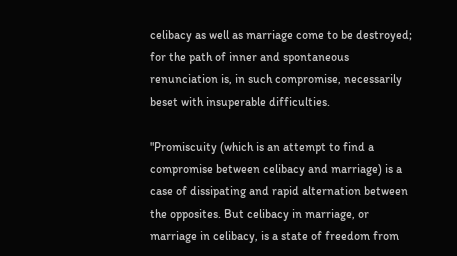celibacy as well as marriage come to be destroyed; for the path of inner and spontaneous renunciation is, in such compromise, necessarily beset with insuperable difficulties.

"Promiscuity (which is an attempt to find a compromise between celibacy and marriage) is a case of dissipating and rapid alternation between the opposites. But celibacy in marriage, or marriage in celibacy, is a state of freedom from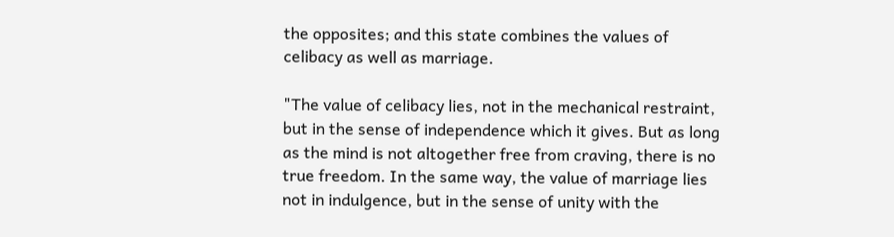the opposites; and this state combines the values of celibacy as well as marriage.

"The value of celibacy lies, not in the mechanical restraint, but in the sense of independence which it gives. But as long as the mind is not altogether free from craving, there is no true freedom. In the same way, the value of marriage lies not in indulgence, but in the sense of unity with the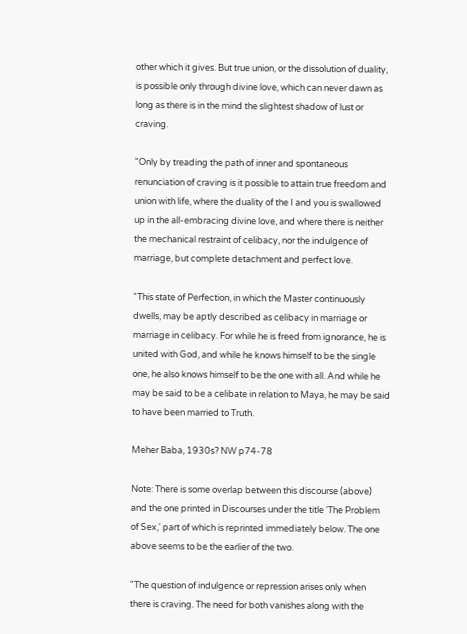other which it gives. But true union, or the dissolution of duality, is possible only through divine love, which can never dawn as long as there is in the mind the slightest shadow of lust or craving.

"Only by treading the path of inner and spontaneous renunciation of craving is it possible to attain true freedom and union with life, where the duality of the I and you is swallowed up in the all-embracing divine love, and where there is neither the mechanical restraint of celibacy, nor the indulgence of marriage, but complete detachment and perfect love.

"This state of Perfection, in which the Master continuously dwells, may be aptly described as celibacy in marriage or marriage in celibacy. For while he is freed from ignorance, he is united with God, and while he knows himself to be the single one, he also knows himself to be the one with all. And while he may be said to be a celibate in relation to Maya, he may be said to have been married to Truth.

Meher Baba, 1930s? NW p74-78

Note: There is some overlap between this discourse (above) and the one printed in Discourses under the title 'The Problem of Sex,' part of which is reprinted immediately below. The one above seems to be the earlier of the two.

"The question of indulgence or repression arises only when there is craving. The need for both vanishes along with the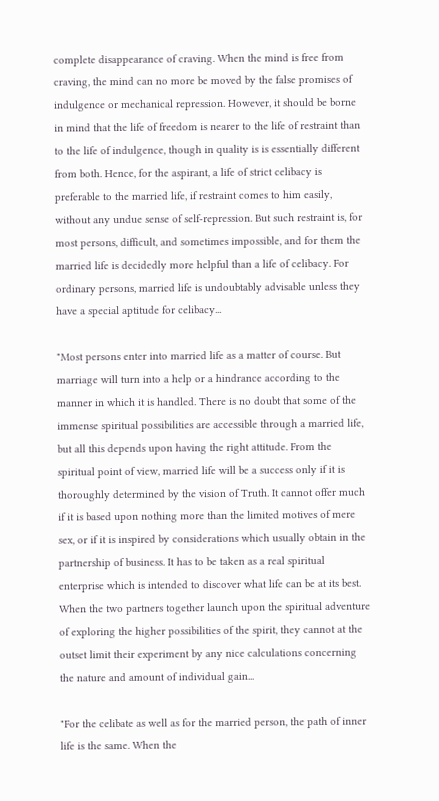complete disappearance of craving. When the mind is free from craving, the mind can no more be moved by the false promises of indulgence or mechanical repression. However, it should be borne in mind that the life of freedom is nearer to the life of restraint than to the life of indulgence, though in quality is is essentially different from both. Hence, for the aspirant, a life of strict celibacy is preferable to the married life, if restraint comes to him easily, without any undue sense of self-repression. But such restraint is, for most persons, difficult, and sometimes impossible, and for them the married life is decidedly more helpful than a life of celibacy. For ordinary persons, married life is undoubtably advisable unless they have a special aptitude for celibacy...

"Most persons enter into married life as a matter of course. But marriage will turn into a help or a hindrance according to the manner in which it is handled. There is no doubt that some of the immense spiritual possibilities are accessible through a married life, but all this depends upon having the right attitude. From the spiritual point of view, married life will be a success only if it is thoroughly determined by the vision of Truth. It cannot offer much if it is based upon nothing more than the limited motives of mere sex, or if it is inspired by considerations which usually obtain in the partnership of business. It has to be taken as a real spiritual enterprise which is intended to discover what life can be at its best. When the two partners together launch upon the spiritual adventure of exploring the higher possibilities of the spirit, they cannot at the outset limit their experiment by any nice calculations concerning the nature and amount of individual gain...

"For the celibate as well as for the married person, the path of inner life is the same. When the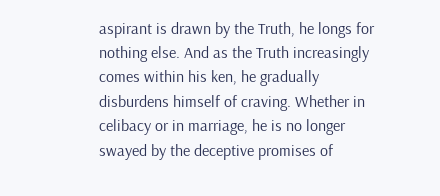aspirant is drawn by the Truth, he longs for nothing else. And as the Truth increasingly comes within his ken, he gradually disburdens himself of craving. Whether in celibacy or in marriage, he is no longer swayed by the deceptive promises of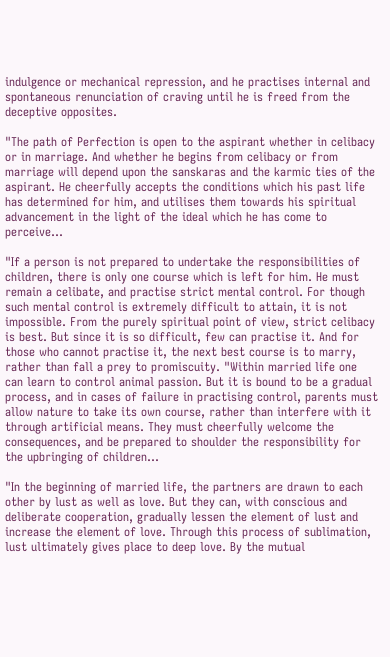indulgence or mechanical repression, and he practises internal and spontaneous renunciation of craving until he is freed from the deceptive opposites.

"The path of Perfection is open to the aspirant whether in celibacy or in marriage. And whether he begins from celibacy or from marriage will depend upon the sanskaras and the karmic ties of the aspirant. He cheerfully accepts the conditions which his past life has determined for him, and utilises them towards his spiritual advancement in the light of the ideal which he has come to perceive...

"If a person is not prepared to undertake the responsibilities of children, there is only one course which is left for him. He must remain a celibate, and practise strict mental control. For though such mental control is extremely difficult to attain, it is not impossible. From the purely spiritual point of view, strict celibacy is best. But since it is so difficult, few can practise it. And for those who cannot practise it, the next best course is to marry, rather than fall a prey to promiscuity. "Within married life one can learn to control animal passion. But it is bound to be a gradual process, and in cases of failure in practising control, parents must allow nature to take its own course, rather than interfere with it through artificial means. They must cheerfully welcome the consequences, and be prepared to shoulder the responsibility for the upbringing of children...

"In the beginning of married life, the partners are drawn to each other by lust as well as love. But they can, with conscious and deliberate cooperation, gradually lessen the element of lust and increase the element of love. Through this process of sublimation, lust ultimately gives place to deep love. By the mutual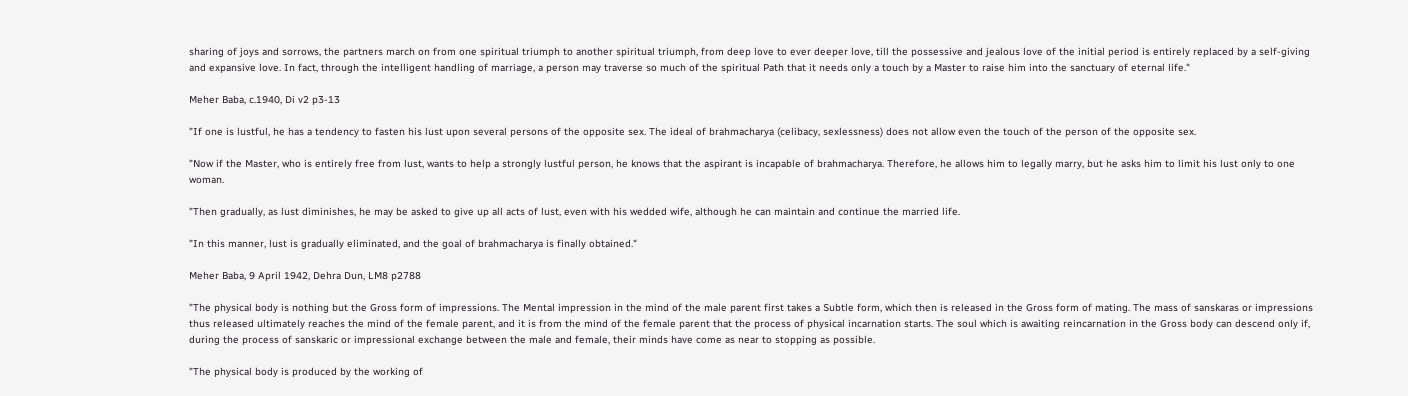sharing of joys and sorrows, the partners march on from one spiritual triumph to another spiritual triumph, from deep love to ever deeper love, till the possessive and jealous love of the initial period is entirely replaced by a self-giving and expansive love. In fact, through the intelligent handling of marriage, a person may traverse so much of the spiritual Path that it needs only a touch by a Master to raise him into the sanctuary of eternal life."

Meher Baba, c.1940, Di v2 p3-13

"If one is lustful, he has a tendency to fasten his lust upon several persons of the opposite sex. The ideal of brahmacharya (celibacy, sexlessness) does not allow even the touch of the person of the opposite sex.

"Now if the Master, who is entirely free from lust, wants to help a strongly lustful person, he knows that the aspirant is incapable of brahmacharya. Therefore, he allows him to legally marry, but he asks him to limit his lust only to one woman.

"Then gradually, as lust diminishes, he may be asked to give up all acts of lust, even with his wedded wife, although he can maintain and continue the married life.

"In this manner, lust is gradually eliminated, and the goal of brahmacharya is finally obtained."

Meher Baba, 9 April 1942, Dehra Dun, LM8 p2788

"The physical body is nothing but the Gross form of impressions. The Mental impression in the mind of the male parent first takes a Subtle form, which then is released in the Gross form of mating. The mass of sanskaras or impressions thus released ultimately reaches the mind of the female parent, and it is from the mind of the female parent that the process of physical incarnation starts. The soul which is awaiting reincarnation in the Gross body can descend only if, during the process of sanskaric or impressional exchange between the male and female, their minds have come as near to stopping as possible.

"The physical body is produced by the working of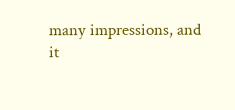many impressions, and it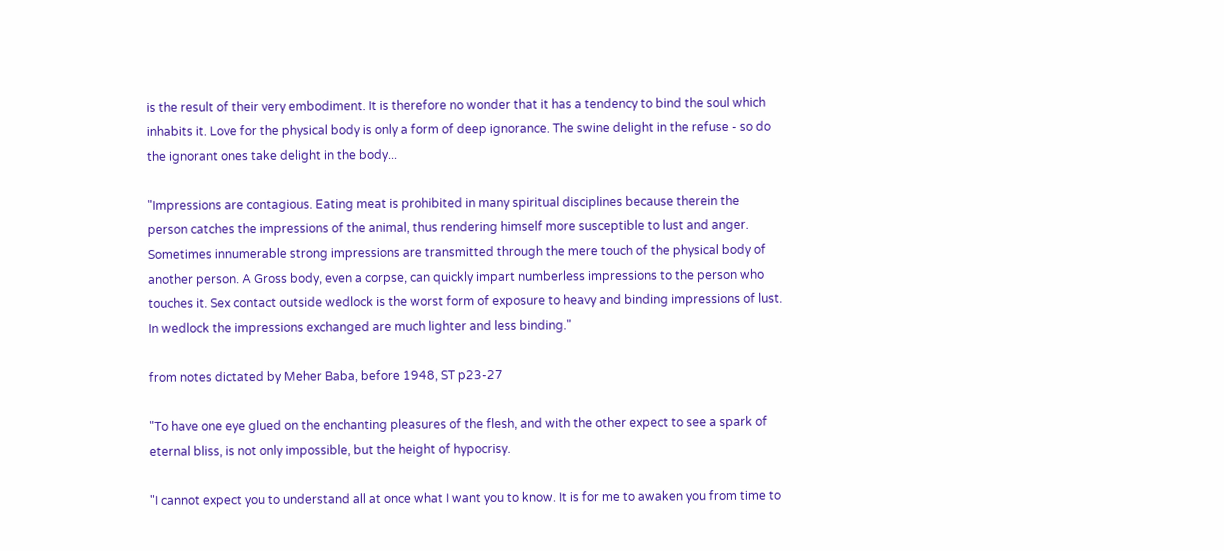is the result of their very embodiment. It is therefore no wonder that it has a tendency to bind the soul which inhabits it. Love for the physical body is only a form of deep ignorance. The swine delight in the refuse - so do the ignorant ones take delight in the body...

"Impressions are contagious. Eating meat is prohibited in many spiritual disciplines because therein the person catches the impressions of the animal, thus rendering himself more susceptible to lust and anger. Sometimes innumerable strong impressions are transmitted through the mere touch of the physical body of another person. A Gross body, even a corpse, can quickly impart numberless impressions to the person who touches it. Sex contact outside wedlock is the worst form of exposure to heavy and binding impressions of lust. In wedlock the impressions exchanged are much lighter and less binding."

from notes dictated by Meher Baba, before 1948, ST p23-27

"To have one eye glued on the enchanting pleasures of the flesh, and with the other expect to see a spark of eternal bliss, is not only impossible, but the height of hypocrisy.

"I cannot expect you to understand all at once what I want you to know. It is for me to awaken you from time to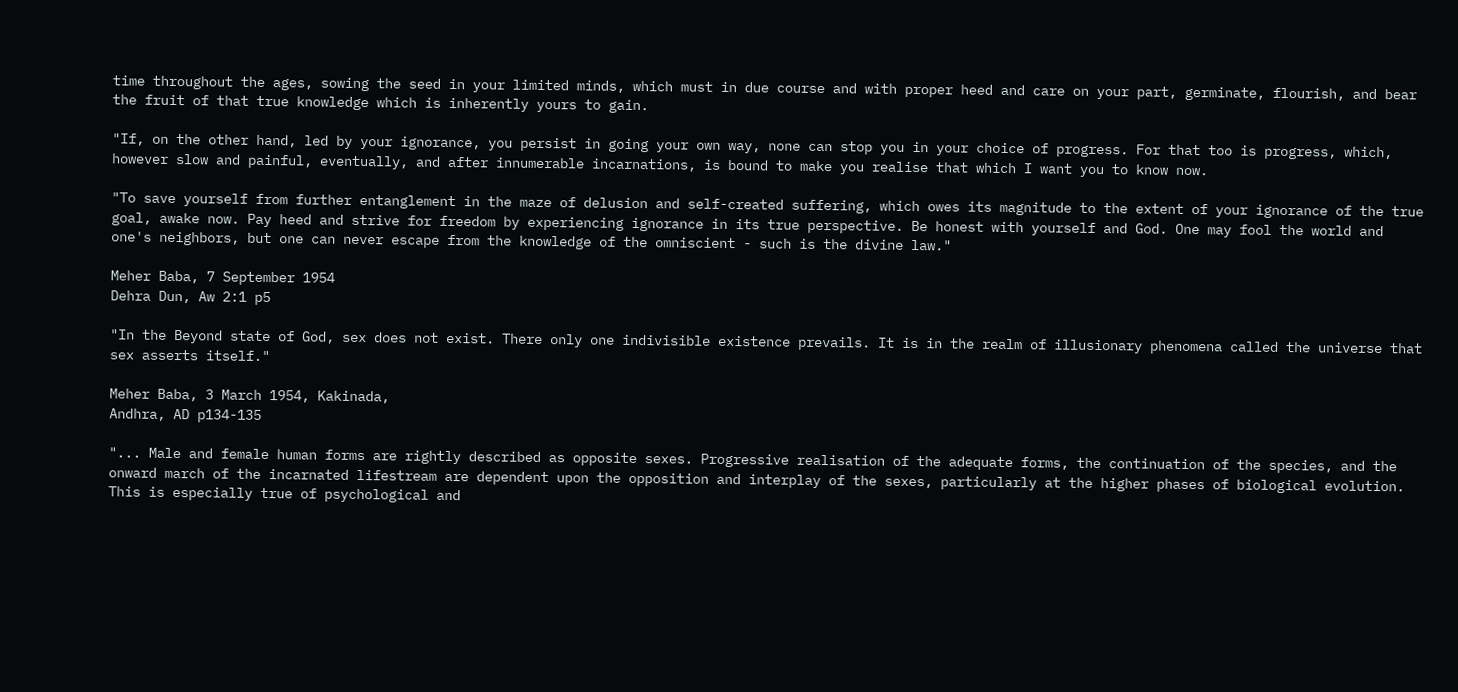time throughout the ages, sowing the seed in your limited minds, which must in due course and with proper heed and care on your part, germinate, flourish, and bear the fruit of that true knowledge which is inherently yours to gain.

"If, on the other hand, led by your ignorance, you persist in going your own way, none can stop you in your choice of progress. For that too is progress, which, however slow and painful, eventually, and after innumerable incarnations, is bound to make you realise that which I want you to know now.

"To save yourself from further entanglement in the maze of delusion and self-created suffering, which owes its magnitude to the extent of your ignorance of the true goal, awake now. Pay heed and strive for freedom by experiencing ignorance in its true perspective. Be honest with yourself and God. One may fool the world and one's neighbors, but one can never escape from the knowledge of the omniscient - such is the divine law."

Meher Baba, 7 September 1954
Dehra Dun, Aw 2:1 p5

"In the Beyond state of God, sex does not exist. There only one indivisible existence prevails. It is in the realm of illusionary phenomena called the universe that sex asserts itself."

Meher Baba, 3 March 1954, Kakinada,
Andhra, AD p134-135

"... Male and female human forms are rightly described as opposite sexes. Progressive realisation of the adequate forms, the continuation of the species, and the onward march of the incarnated lifestream are dependent upon the opposition and interplay of the sexes, particularly at the higher phases of biological evolution. This is especially true of psychological and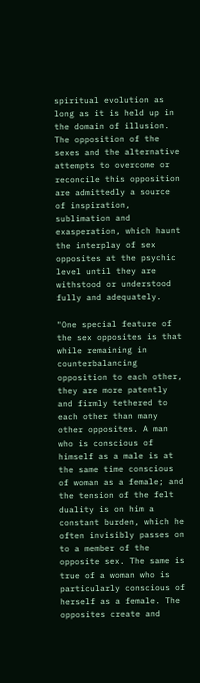spiritual evolution as long as it is held up in the domain of illusion. The opposition of the sexes and the alternative attempts to overcome or reconcile this opposition are admittedly a source of inspiration, sublimation and exasperation, which haunt the interplay of sex opposites at the psychic level until they are withstood or understood fully and adequately.

"One special feature of the sex opposites is that while remaining in counterbalancing opposition to each other, they are more patently and firmly tethered to each other than many other opposites. A man who is conscious of himself as a male is at the same time conscious of woman as a female; and the tension of the felt duality is on him a constant burden, which he often invisibly passes on to a member of the opposite sex. The same is true of a woman who is particularly conscious of herself as a female. The opposites create and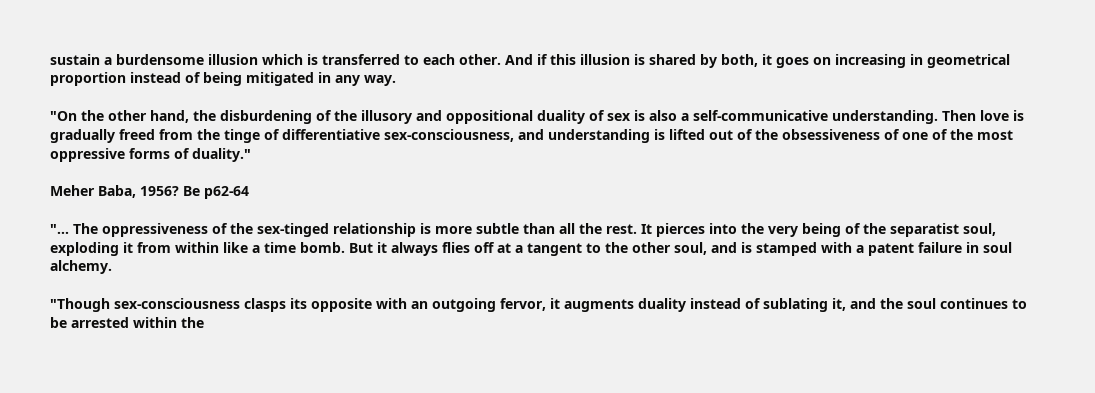sustain a burdensome illusion which is transferred to each other. And if this illusion is shared by both, it goes on increasing in geometrical proportion instead of being mitigated in any way.

"On the other hand, the disburdening of the illusory and oppositional duality of sex is also a self-communicative understanding. Then love is gradually freed from the tinge of differentiative sex-consciousness, and understanding is lifted out of the obsessiveness of one of the most oppressive forms of duality."

Meher Baba, 1956? Be p62-64

"... The oppressiveness of the sex-tinged relationship is more subtle than all the rest. It pierces into the very being of the separatist soul, exploding it from within like a time bomb. But it always flies off at a tangent to the other soul, and is stamped with a patent failure in soul alchemy.

"Though sex-consciousness clasps its opposite with an outgoing fervor, it augments duality instead of sublating it, and the soul continues to be arrested within the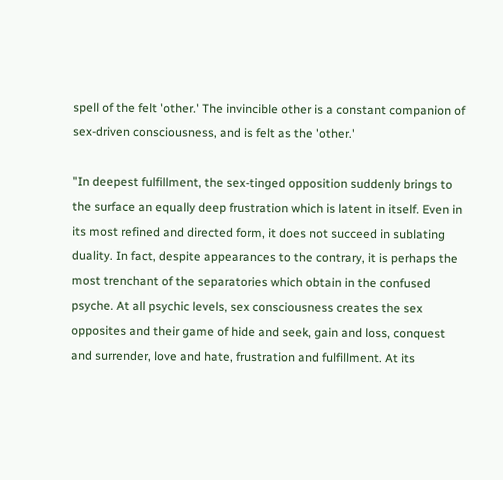spell of the felt 'other.' The invincible other is a constant companion of sex-driven consciousness, and is felt as the 'other.'

"In deepest fulfillment, the sex-tinged opposition suddenly brings to the surface an equally deep frustration which is latent in itself. Even in its most refined and directed form, it does not succeed in sublating duality. In fact, despite appearances to the contrary, it is perhaps the most trenchant of the separatories which obtain in the confused psyche. At all psychic levels, sex consciousness creates the sex opposites and their game of hide and seek, gain and loss, conquest and surrender, love and hate, frustration and fulfillment. At its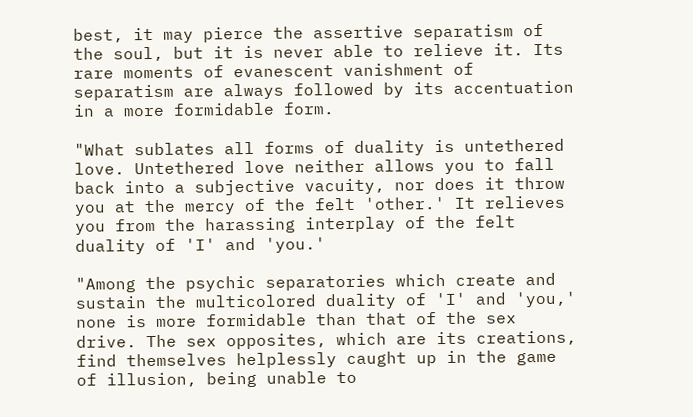best, it may pierce the assertive separatism of the soul, but it is never able to relieve it. Its rare moments of evanescent vanishment of separatism are always followed by its accentuation in a more formidable form.

"What sublates all forms of duality is untethered love. Untethered love neither allows you to fall back into a subjective vacuity, nor does it throw you at the mercy of the felt 'other.' It relieves you from the harassing interplay of the felt duality of 'I' and 'you.'

"Among the psychic separatories which create and sustain the multicolored duality of 'I' and 'you,' none is more formidable than that of the sex drive. The sex opposites, which are its creations, find themselves helplessly caught up in the game of illusion, being unable to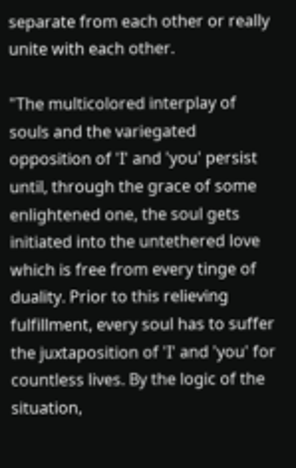separate from each other or really unite with each other.

"The multicolored interplay of souls and the variegated opposition of 'I' and 'you' persist until, through the grace of some enlightened one, the soul gets initiated into the untethered love which is free from every tinge of duality. Prior to this relieving fulfillment, every soul has to suffer the juxtaposition of 'I' and 'you' for countless lives. By the logic of the situation,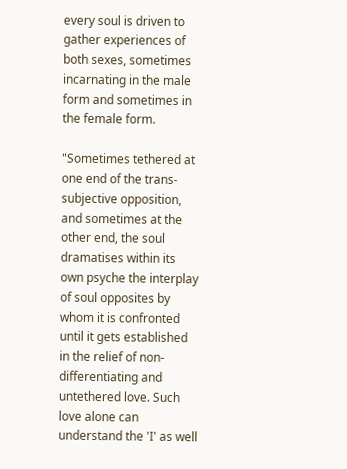every soul is driven to gather experiences of both sexes, sometimes incarnating in the male form and sometimes in the female form.

"Sometimes tethered at one end of the trans-subjective opposition, and sometimes at the other end, the soul dramatises within its own psyche the interplay of soul opposites by whom it is confronted until it gets established in the relief of non-differentiating and untethered love. Such love alone can understand the 'I' as well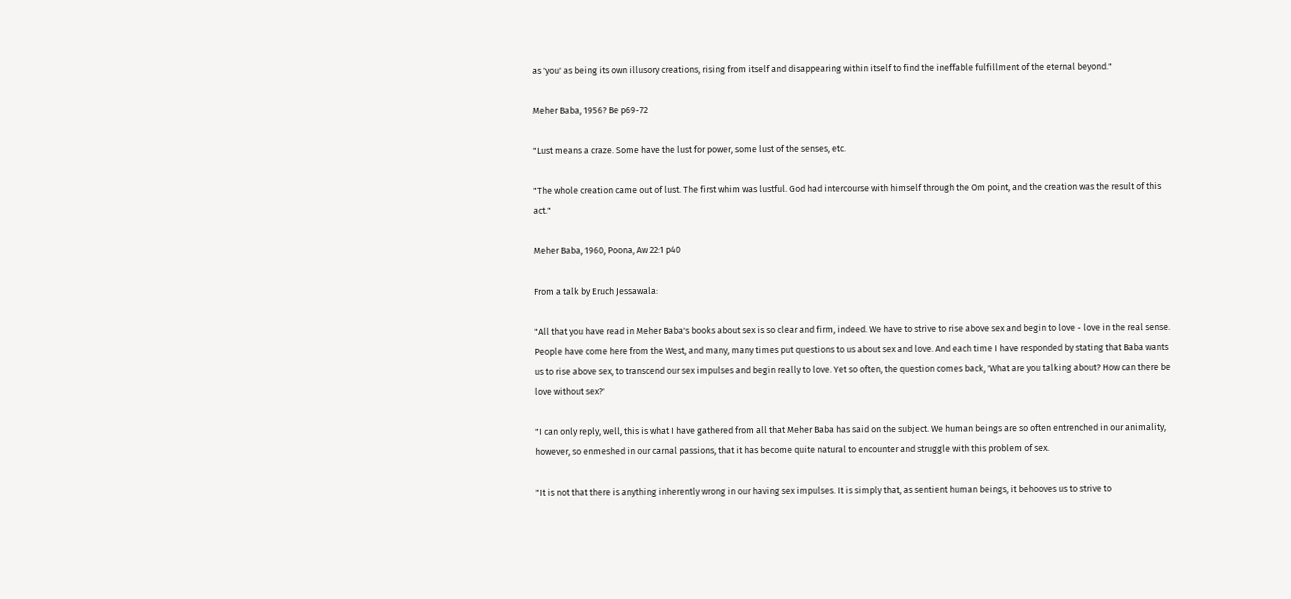as 'you' as being its own illusory creations, rising from itself and disappearing within itself to find the ineffable fulfillment of the eternal beyond."

Meher Baba, 1956? Be p69-72

"Lust means a craze. Some have the lust for power, some lust of the senses, etc.

"The whole creation came out of lust. The first whim was lustful. God had intercourse with himself through the Om point, and the creation was the result of this act."

Meher Baba, 1960, Poona, Aw 22:1 p40

From a talk by Eruch Jessawala:

"All that you have read in Meher Baba's books about sex is so clear and firm, indeed. We have to strive to rise above sex and begin to love - love in the real sense. People have come here from the West, and many, many times put questions to us about sex and love. And each time I have responded by stating that Baba wants us to rise above sex, to transcend our sex impulses and begin really to love. Yet so often, the question comes back, 'What are you talking about? How can there be love without sex?'

"I can only reply, well, this is what I have gathered from all that Meher Baba has said on the subject. We human beings are so often entrenched in our animality, however, so enmeshed in our carnal passions, that it has become quite natural to encounter and struggle with this problem of sex.

"It is not that there is anything inherently wrong in our having sex impulses. It is simply that, as sentient human beings, it behooves us to strive to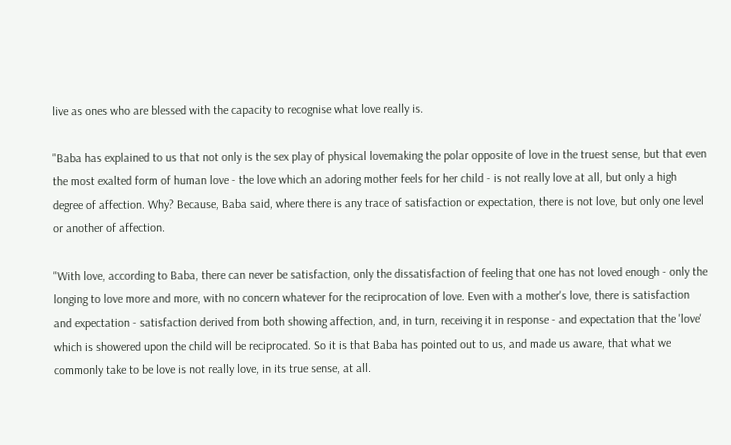live as ones who are blessed with the capacity to recognise what love really is.

"Baba has explained to us that not only is the sex play of physical lovemaking the polar opposite of love in the truest sense, but that even the most exalted form of human love - the love which an adoring mother feels for her child - is not really love at all, but only a high degree of affection. Why? Because, Baba said, where there is any trace of satisfaction or expectation, there is not love, but only one level or another of affection.

"With love, according to Baba, there can never be satisfaction, only the dissatisfaction of feeling that one has not loved enough - only the longing to love more and more, with no concern whatever for the reciprocation of love. Even with a mother's love, there is satisfaction and expectation - satisfaction derived from both showing affection, and, in turn, receiving it in response - and expectation that the 'love' which is showered upon the child will be reciprocated. So it is that Baba has pointed out to us, and made us aware, that what we commonly take to be love is not really love, in its true sense, at all.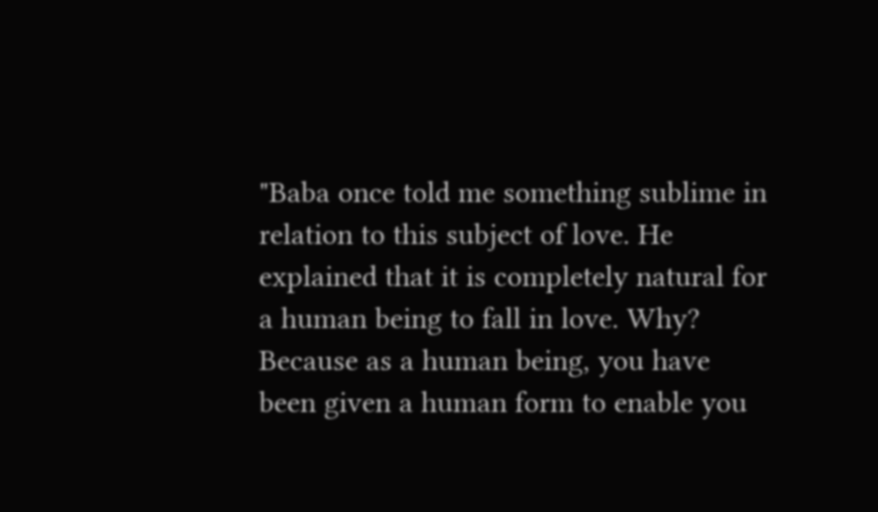"Baba once told me something sublime in relation to this subject of love. He explained that it is completely natural for a human being to fall in love. Why? Because as a human being, you have been given a human form to enable you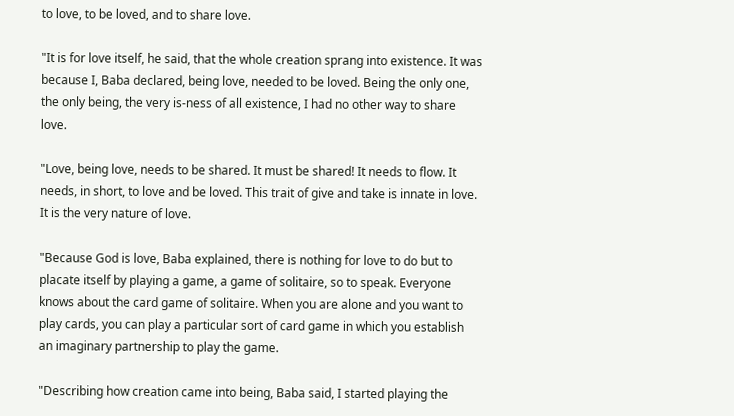to love, to be loved, and to share love.

"It is for love itself, he said, that the whole creation sprang into existence. It was because I, Baba declared, being love, needed to be loved. Being the only one, the only being, the very is-ness of all existence, I had no other way to share love.

"Love, being love, needs to be shared. It must be shared! It needs to flow. It needs, in short, to love and be loved. This trait of give and take is innate in love. It is the very nature of love.

"Because God is love, Baba explained, there is nothing for love to do but to placate itself by playing a game, a game of solitaire, so to speak. Everyone knows about the card game of solitaire. When you are alone and you want to play cards, you can play a particular sort of card game in which you establish an imaginary partnership to play the game.

"Describing how creation came into being, Baba said, I started playing the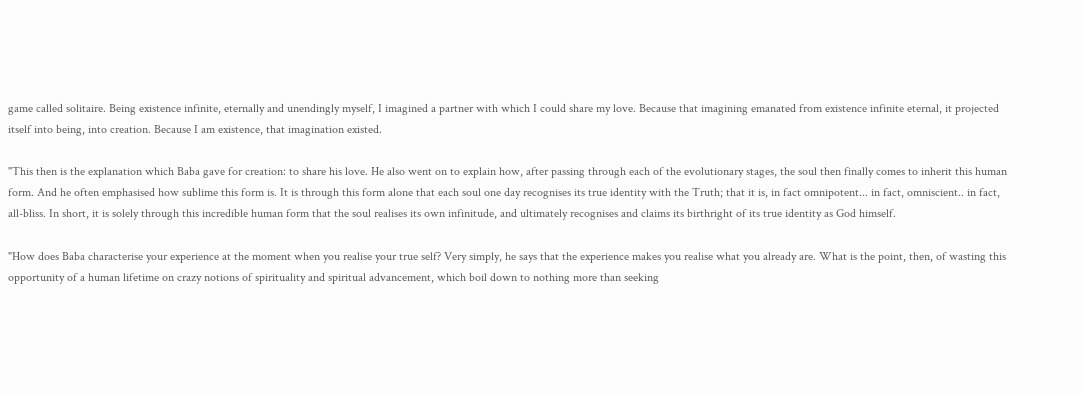game called solitaire. Being existence infinite, eternally and unendingly myself, I imagined a partner with which I could share my love. Because that imagining emanated from existence infinite eternal, it projected itself into being, into creation. Because I am existence, that imagination existed.

"This then is the explanation which Baba gave for creation: to share his love. He also went on to explain how, after passing through each of the evolutionary stages, the soul then finally comes to inherit this human form. And he often emphasised how sublime this form is. It is through this form alone that each soul one day recognises its true identity with the Truth; that it is, in fact omnipotent... in fact, omniscient.. in fact, all-bliss. In short, it is solely through this incredible human form that the soul realises its own infinitude, and ultimately recognises and claims its birthright of its true identity as God himself.

"How does Baba characterise your experience at the moment when you realise your true self? Very simply, he says that the experience makes you realise what you already are. What is the point, then, of wasting this opportunity of a human lifetime on crazy notions of spirituality and spiritual advancement, which boil down to nothing more than seeking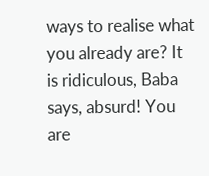ways to realise what you already are? It is ridiculous, Baba says, absurd! You are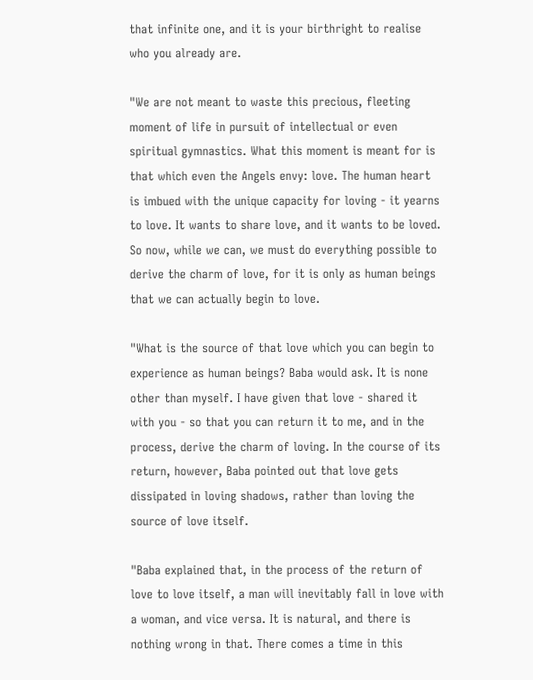that infinite one, and it is your birthright to realise who you already are.

"We are not meant to waste this precious, fleeting moment of life in pursuit of intellectual or even spiritual gymnastics. What this moment is meant for is that which even the Angels envy: love. The human heart is imbued with the unique capacity for loving - it yearns to love. It wants to share love, and it wants to be loved. So now, while we can, we must do everything possible to derive the charm of love, for it is only as human beings that we can actually begin to love.

"What is the source of that love which you can begin to experience as human beings? Baba would ask. It is none other than myself. I have given that love - shared it with you - so that you can return it to me, and in the process, derive the charm of loving. In the course of its return, however, Baba pointed out that love gets dissipated in loving shadows, rather than loving the source of love itself.

"Baba explained that, in the process of the return of love to love itself, a man will inevitably fall in love with a woman, and vice versa. It is natural, and there is nothing wrong in that. There comes a time in this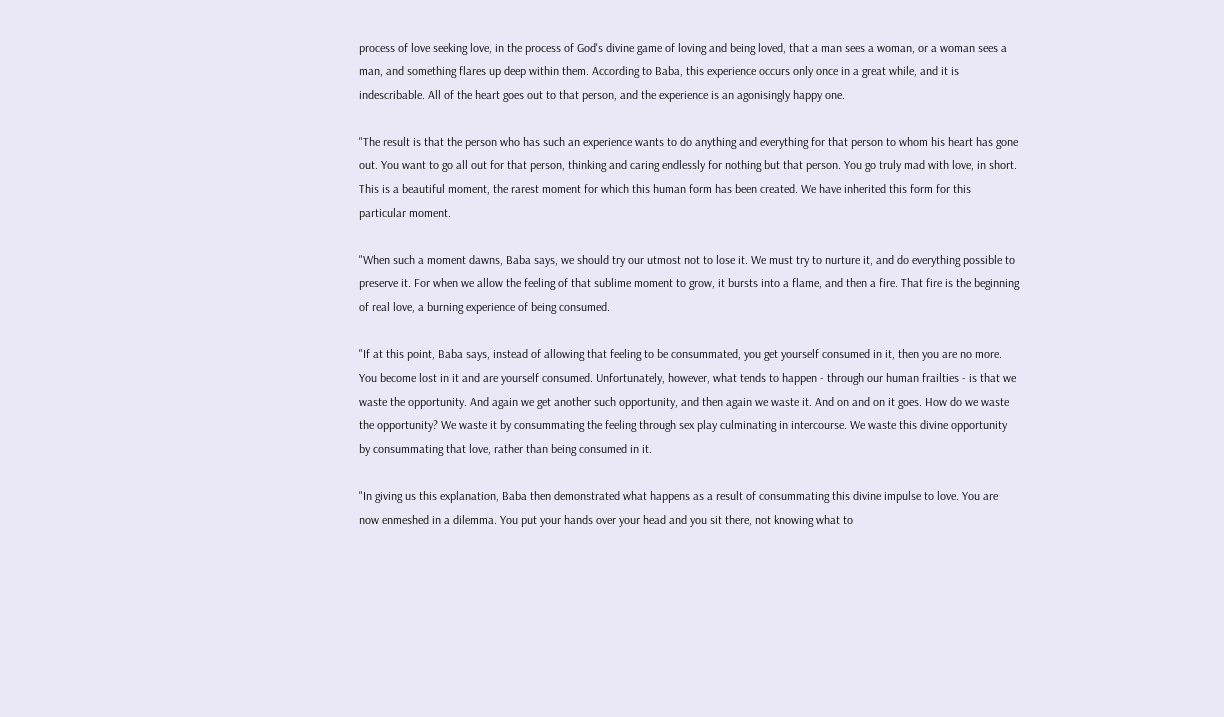process of love seeking love, in the process of God's divine game of loving and being loved, that a man sees a woman, or a woman sees a man, and something flares up deep within them. According to Baba, this experience occurs only once in a great while, and it is indescribable. All of the heart goes out to that person, and the experience is an agonisingly happy one.

"The result is that the person who has such an experience wants to do anything and everything for that person to whom his heart has gone out. You want to go all out for that person, thinking and caring endlessly for nothing but that person. You go truly mad with love, in short. This is a beautiful moment, the rarest moment for which this human form has been created. We have inherited this form for this particular moment.

"When such a moment dawns, Baba says, we should try our utmost not to lose it. We must try to nurture it, and do everything possible to preserve it. For when we allow the feeling of that sublime moment to grow, it bursts into a flame, and then a fire. That fire is the beginning of real love, a burning experience of being consumed.

"If at this point, Baba says, instead of allowing that feeling to be consummated, you get yourself consumed in it, then you are no more. You become lost in it and are yourself consumed. Unfortunately, however, what tends to happen - through our human frailties - is that we waste the opportunity. And again we get another such opportunity, and then again we waste it. And on and on it goes. How do we waste the opportunity? We waste it by consummating the feeling through sex play culminating in intercourse. We waste this divine opportunity by consummating that love, rather than being consumed in it.

"In giving us this explanation, Baba then demonstrated what happens as a result of consummating this divine impulse to love. You are now enmeshed in a dilemma. You put your hands over your head and you sit there, not knowing what to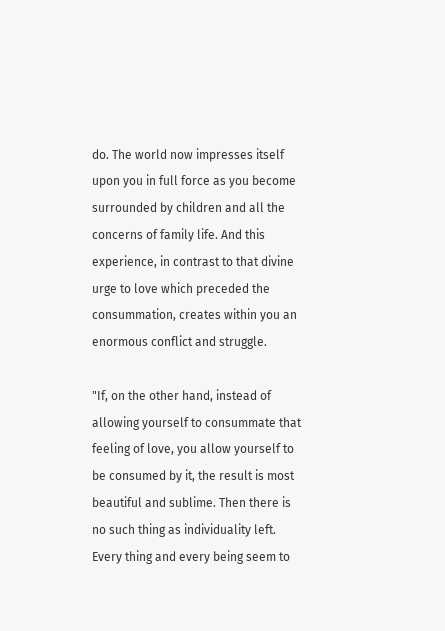do. The world now impresses itself upon you in full force as you become surrounded by children and all the concerns of family life. And this experience, in contrast to that divine urge to love which preceded the consummation, creates within you an enormous conflict and struggle.

"If, on the other hand, instead of allowing yourself to consummate that feeling of love, you allow yourself to be consumed by it, the result is most beautiful and sublime. Then there is no such thing as individuality left. Every thing and every being seem to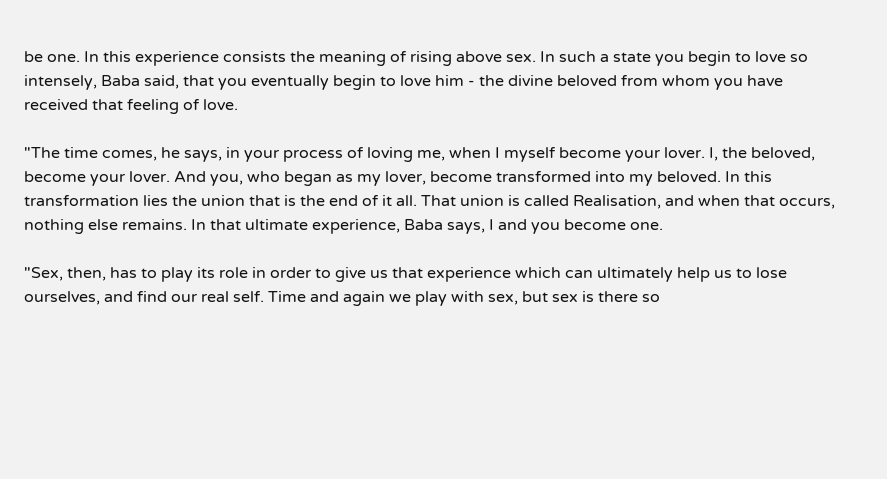be one. In this experience consists the meaning of rising above sex. In such a state you begin to love so intensely, Baba said, that you eventually begin to love him - the divine beloved from whom you have received that feeling of love.

"The time comes, he says, in your process of loving me, when I myself become your lover. I, the beloved, become your lover. And you, who began as my lover, become transformed into my beloved. In this transformation lies the union that is the end of it all. That union is called Realisation, and when that occurs, nothing else remains. In that ultimate experience, Baba says, I and you become one.

"Sex, then, has to play its role in order to give us that experience which can ultimately help us to lose ourselves, and find our real self. Time and again we play with sex, but sex is there so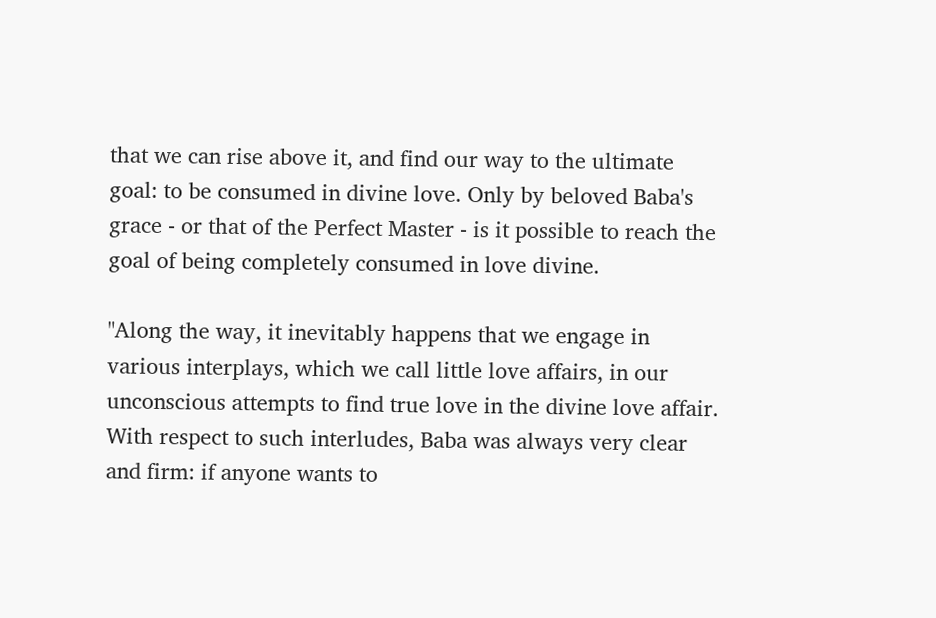that we can rise above it, and find our way to the ultimate goal: to be consumed in divine love. Only by beloved Baba's grace - or that of the Perfect Master - is it possible to reach the goal of being completely consumed in love divine.

"Along the way, it inevitably happens that we engage in various interplays, which we call little love affairs, in our unconscious attempts to find true love in the divine love affair. With respect to such interludes, Baba was always very clear and firm: if anyone wants to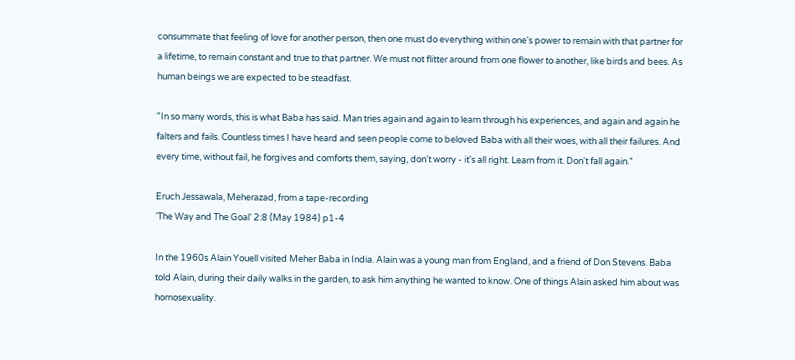consummate that feeling of love for another person, then one must do everything within one's power to remain with that partner for a lifetime, to remain constant and true to that partner. We must not flitter around from one flower to another, like birds and bees. As human beings we are expected to be steadfast.

"In so many words, this is what Baba has said. Man tries again and again to learn through his experiences, and again and again he falters and fails. Countless times I have heard and seen people come to beloved Baba with all their woes, with all their failures. And every time, without fail, he forgives and comforts them, saying, don't worry - it's all right. Learn from it. Don't fall again."

Eruch Jessawala, Meherazad, from a tape-recording
'The Way and The Goal' 2:8 (May 1984) p1-4

In the 1960s Alain Youell visited Meher Baba in India. Alain was a young man from England, and a friend of Don Stevens. Baba told Alain, during their daily walks in the garden, to ask him anything he wanted to know. One of things Alain asked him about was homosexuality.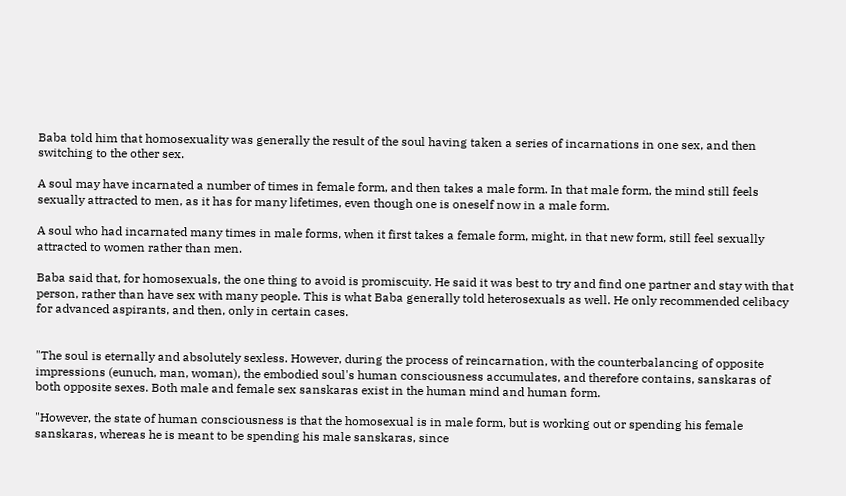Baba told him that homosexuality was generally the result of the soul having taken a series of incarnations in one sex, and then switching to the other sex.

A soul may have incarnated a number of times in female form, and then takes a male form. In that male form, the mind still feels sexually attracted to men, as it has for many lifetimes, even though one is oneself now in a male form.

A soul who had incarnated many times in male forms, when it first takes a female form, might, in that new form, still feel sexually attracted to women rather than men.

Baba said that, for homosexuals, the one thing to avoid is promiscuity. He said it was best to try and find one partner and stay with that person, rather than have sex with many people. This is what Baba generally told heterosexuals as well. He only recommended celibacy for advanced aspirants, and then, only in certain cases.


"The soul is eternally and absolutely sexless. However, during the process of reincarnation, with the counterbalancing of opposite impressions (eunuch, man, woman), the embodied soul's human consciousness accumulates, and therefore contains, sanskaras of both opposite sexes. Both male and female sex sanskaras exist in the human mind and human form.

"However, the state of human consciousness is that the homosexual is in male form, but is working out or spending his female sanskaras, whereas he is meant to be spending his male sanskaras, since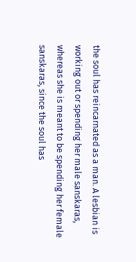the soul has reincarnated as a man. A lesbian is working out or spending her male sanskaras, whereas she is meant to be spending her female sanskaras, since the soul has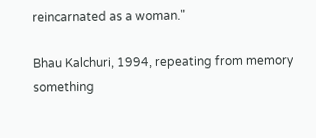reincarnated as a woman."

Bhau Kalchuri, 1994, repeating from memory something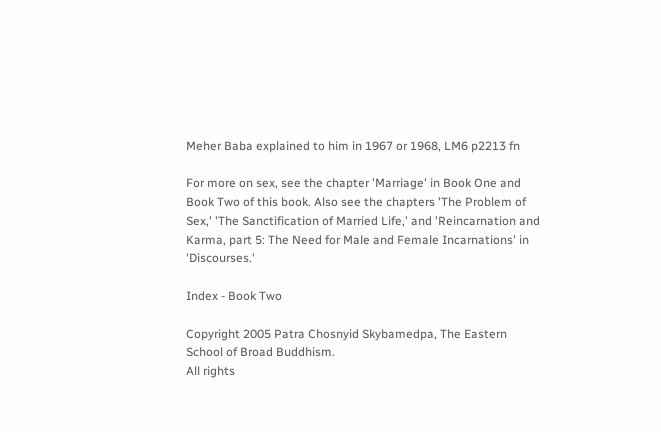Meher Baba explained to him in 1967 or 1968, LM6 p2213 fn

For more on sex, see the chapter 'Marriage' in Book One and Book Two of this book. Also see the chapters 'The Problem of Sex,' 'The Sanctification of Married Life,' and 'Reincarnation and Karma, part 5: The Need for Male and Female Incarnations' in 'Discourses.'

Index - Book Two

Copyright 2005 Patra Chosnyid Skybamedpa, The Eastern School of Broad Buddhism.
All rights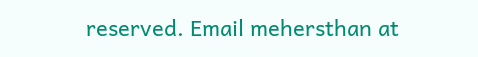reserved. Email mehersthan at